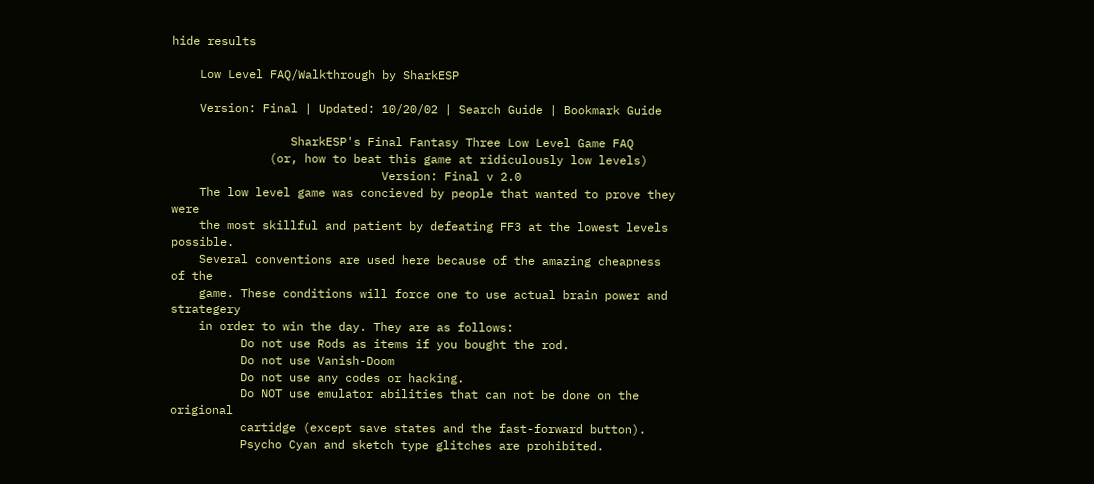hide results

    Low Level FAQ/Walkthrough by SharkESP

    Version: Final | Updated: 10/20/02 | Search Guide | Bookmark Guide

                 SharkESP's Final Fantasy Three Low Level Game FAQ
              (or, how to beat this game at ridiculously low levels)
                              Version: Final v 2.0
    The low level game was concieved by people that wanted to prove they were
    the most skillful and patient by defeating FF3 at the lowest levels possible.
    Several conventions are used here because of the amazing cheapness of the
    game. These conditions will force one to use actual brain power and strategery
    in order to win the day. They are as follows:
          Do not use Rods as items if you bought the rod.
          Do not use Vanish-Doom
          Do not use any codes or hacking.
          Do NOT use emulator abilities that can not be done on the origional
          cartidge (except save states and the fast-forward button).
          Psycho Cyan and sketch type glitches are prohibited.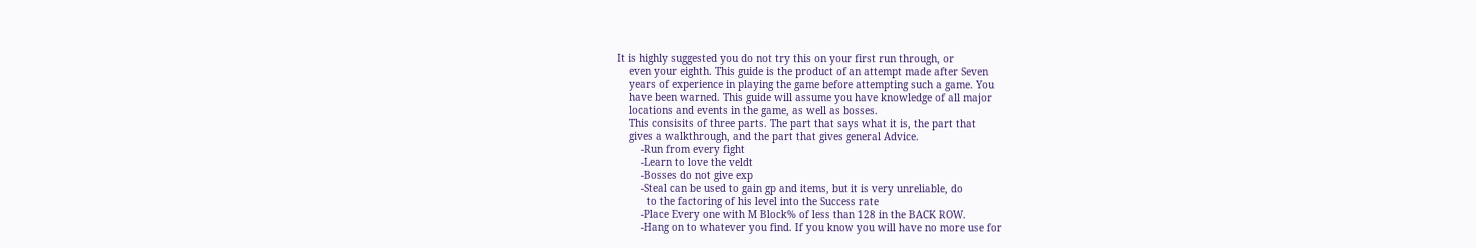It is highly suggested you do not try this on your first run through, or
    even your eighth. This guide is the product of an attempt made after Seven
    years of experience in playing the game before attempting such a game. You
    have been warned. This guide will assume you have knowledge of all major
    locations and events in the game, as well as bosses.
    This consisits of three parts. The part that says what it is, the part that
    gives a walkthrough, and the part that gives general Advice.
        -Run from every fight
        -Learn to love the veldt
        -Bosses do not give exp
        -Steal can be used to gain gp and items, but it is very unreliable, do
          to the factoring of his level into the Success rate
        -Place Every one with M Block% of less than 128 in the BACK ROW.
        -Hang on to whatever you find. If you know you will have no more use for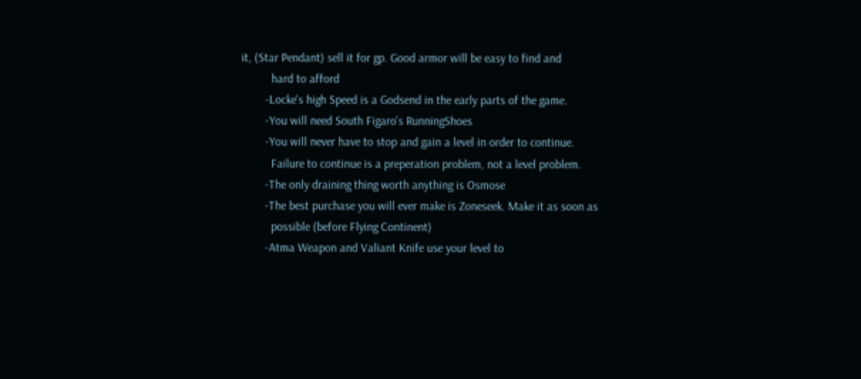it, (Star Pendant) sell it for gp. Good armor will be easy to find and
          hard to afford
        -Locke's high Speed is a Godsend in the early parts of the game.
        -You will need South Figaro's RunningShoes
        -You will never have to stop and gain a level in order to continue.
          Failure to continue is a preperation problem, not a level problem.
        -The only draining thing worth anything is Osmose
        -The best purchase you will ever make is Zoneseek. Make it as soon as
          possible (before Flying Continent)
        -Atma Weapon and Valiant Knife use your level to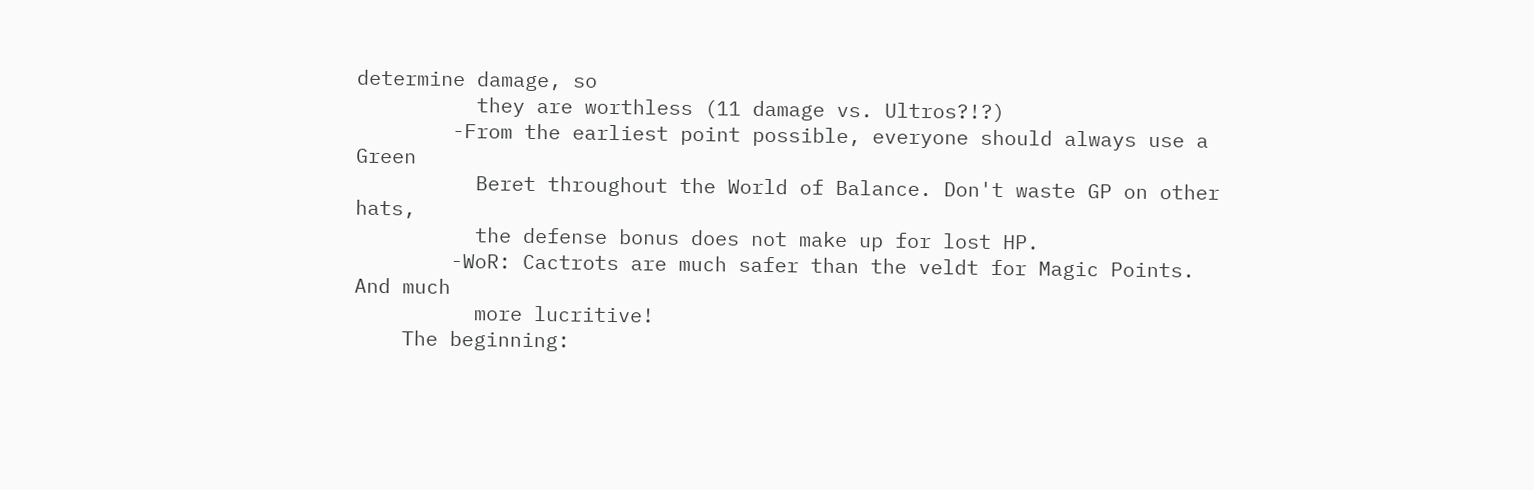determine damage, so
          they are worthless (11 damage vs. Ultros?!?)
        -From the earliest point possible, everyone should always use a Green
          Beret throughout the World of Balance. Don't waste GP on other hats,
          the defense bonus does not make up for lost HP.
        -WoR: Cactrots are much safer than the veldt for Magic Points. And much
          more lucritive!
    The beginning: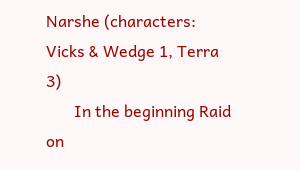Narshe (characters: Vicks & Wedge 1, Terra 3)
       In the beginning Raid on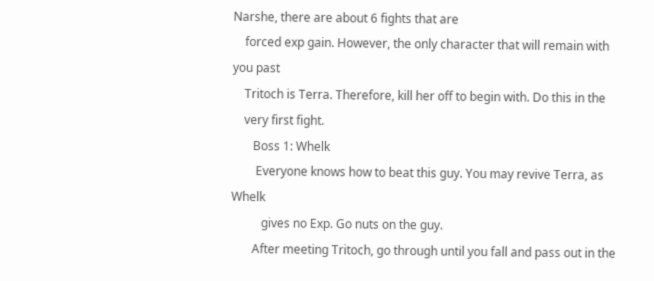Narshe, there are about 6 fights that are
    forced exp gain. However, the only character that will remain with you past
    Tritoch is Terra. Therefore, kill her off to begin with. Do this in the
    very first fight.
       Boss 1: Whelk
        Everyone knows how to beat this guy. You may revive Terra, as Whelk
          gives no Exp. Go nuts on the guy.
       After meeting Tritoch, go through until you fall and pass out in the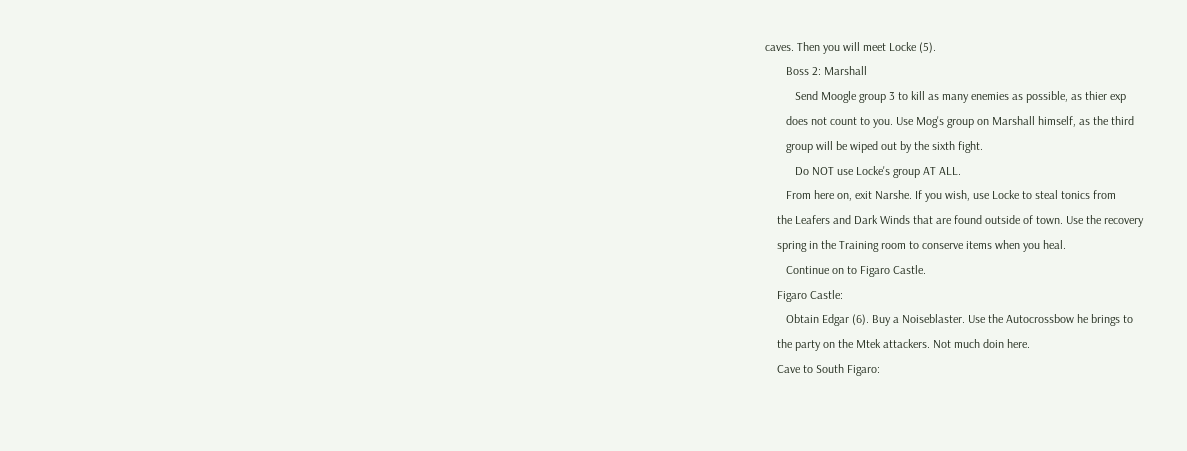caves. Then you will meet Locke (5).
       Boss 2: Marshall
          Send Moogle group 3 to kill as many enemies as possible, as thier exp
       does not count to you. Use Mog's group on Marshall himself, as the third
       group will be wiped out by the sixth fight.
          Do NOT use Locke's group AT ALL.
       From here on, exit Narshe. If you wish, use Locke to steal tonics from
    the Leafers and Dark Winds that are found outside of town. Use the recovery
    spring in the Training room to conserve items when you heal.
       Continue on to Figaro Castle.
    Figaro Castle:
       Obtain Edgar (6). Buy a Noiseblaster. Use the Autocrossbow he brings to
    the party on the Mtek attackers. Not much doin here.
    Cave to South Figaro: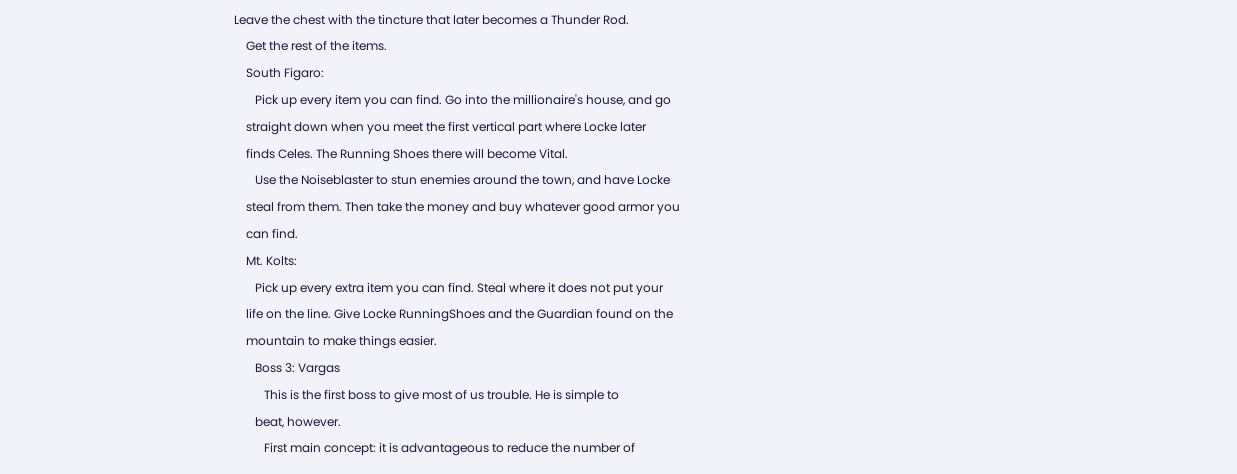Leave the chest with the tincture that later becomes a Thunder Rod.
    Get the rest of the items.
    South Figaro:
       Pick up every item you can find. Go into the millionaire's house, and go
    straight down when you meet the first vertical part where Locke later
    finds Celes. The Running Shoes there will become Vital.
       Use the Noiseblaster to stun enemies around the town, and have Locke
    steal from them. Then take the money and buy whatever good armor you
    can find.
    Mt. Kolts:
       Pick up every extra item you can find. Steal where it does not put your
    life on the line. Give Locke RunningShoes and the Guardian found on the
    mountain to make things easier.
       Boss 3: Vargas
          This is the first boss to give most of us trouble. He is simple to
       beat, however.
          First main concept: it is advantageous to reduce the number of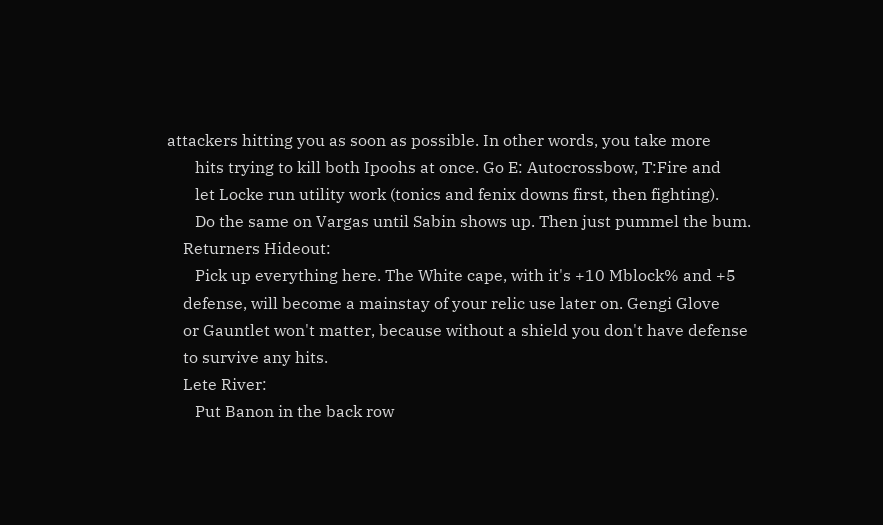attackers hitting you as soon as possible. In other words, you take more
       hits trying to kill both Ipoohs at once. Go E: Autocrossbow, T:Fire and
       let Locke run utility work (tonics and fenix downs first, then fighting).
       Do the same on Vargas until Sabin shows up. Then just pummel the bum.
    Returners Hideout:
       Pick up everything here. The White cape, with it's +10 Mblock% and +5
    defense, will become a mainstay of your relic use later on. Gengi Glove
    or Gauntlet won't matter, because without a shield you don't have defense
    to survive any hits.
    Lete River:
       Put Banon in the back row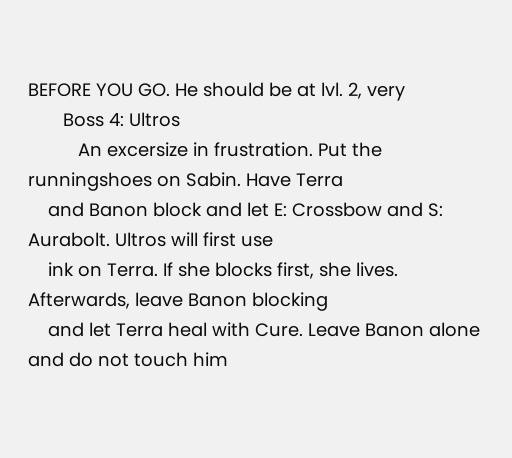BEFORE YOU GO. He should be at lvl. 2, very
       Boss 4: Ultros
          An excersize in frustration. Put the runningshoes on Sabin. Have Terra
    and Banon block and let E: Crossbow and S: Aurabolt. Ultros will first use
    ink on Terra. If she blocks first, she lives. Afterwards, leave Banon blocking
    and let Terra heal with Cure. Leave Banon alone and do not touch him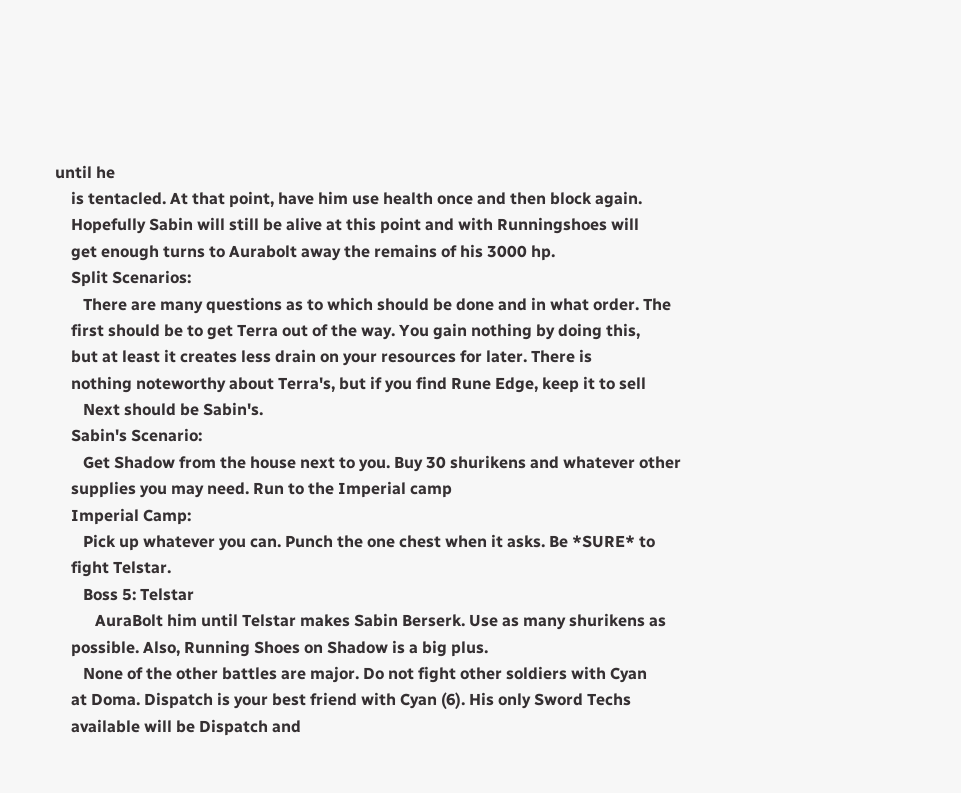until he
    is tentacled. At that point, have him use health once and then block again.
    Hopefully Sabin will still be alive at this point and with Runningshoes will
    get enough turns to Aurabolt away the remains of his 3000 hp.
    Split Scenarios:
       There are many questions as to which should be done and in what order. The
    first should be to get Terra out of the way. You gain nothing by doing this,
    but at least it creates less drain on your resources for later. There is
    nothing noteworthy about Terra's, but if you find Rune Edge, keep it to sell
       Next should be Sabin's.
    Sabin's Scenario:
       Get Shadow from the house next to you. Buy 30 shurikens and whatever other
    supplies you may need. Run to the Imperial camp
    Imperial Camp:
       Pick up whatever you can. Punch the one chest when it asks. Be *SURE* to
    fight Telstar.
       Boss 5: Telstar
          AuraBolt him until Telstar makes Sabin Berserk. Use as many shurikens as
    possible. Also, Running Shoes on Shadow is a big plus.
       None of the other battles are major. Do not fight other soldiers with Cyan
    at Doma. Dispatch is your best friend with Cyan (6). His only Sword Techs
    available will be Dispatch and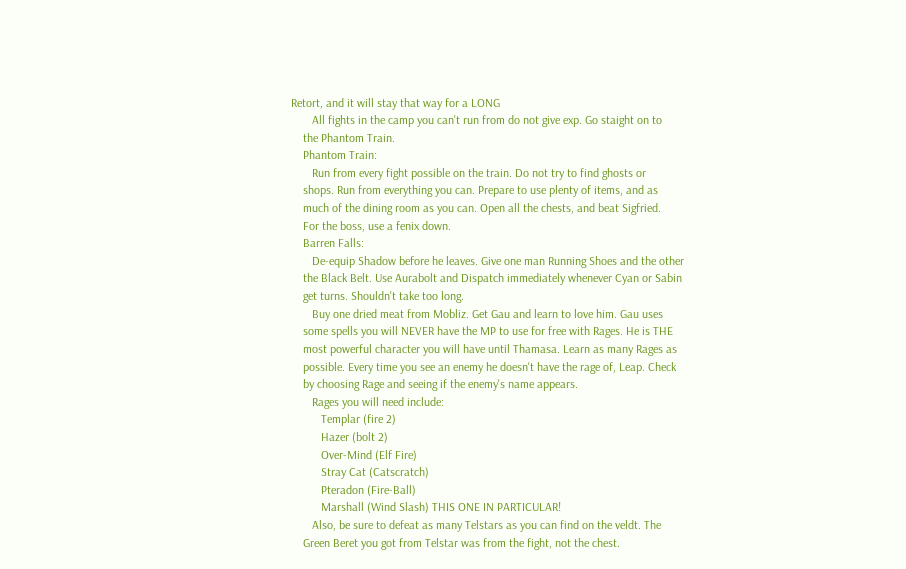Retort, and it will stay that way for a LONG
       All fights in the camp you can't run from do not give exp. Go staight on to
    the Phantom Train.
    Phantom Train:
       Run from every fight possible on the train. Do not try to find ghosts or
    shops. Run from everything you can. Prepare to use plenty of items, and as
    much of the dining room as you can. Open all the chests, and beat Sigfried.
    For the boss, use a fenix down.
    Barren Falls:
       De-equip Shadow before he leaves. Give one man Running Shoes and the other
    the Black Belt. Use Aurabolt and Dispatch immediately whenever Cyan or Sabin
    get turns. Shouldn't take too long.
       Buy one dried meat from Mobliz. Get Gau and learn to love him. Gau uses
    some spells you will NEVER have the MP to use for free with Rages. He is THE
    most powerful character you will have until Thamasa. Learn as many Rages as
    possible. Every time you see an enemy he doesn't have the rage of, Leap. Check
    by choosing Rage and seeing if the enemy's name appears.
       Rages you will need include:
          Templar (fire 2)
          Hazer (bolt 2)
          Over-Mind (Elf Fire)
          Stray Cat (Catscratch)
          Pteradon (Fire-Ball)
          Marshall (Wind Slash) THIS ONE IN PARTICULAR!
       Also, be sure to defeat as many Telstars as you can find on the veldt. The
    Green Beret you got from Telstar was from the fight, not the chest.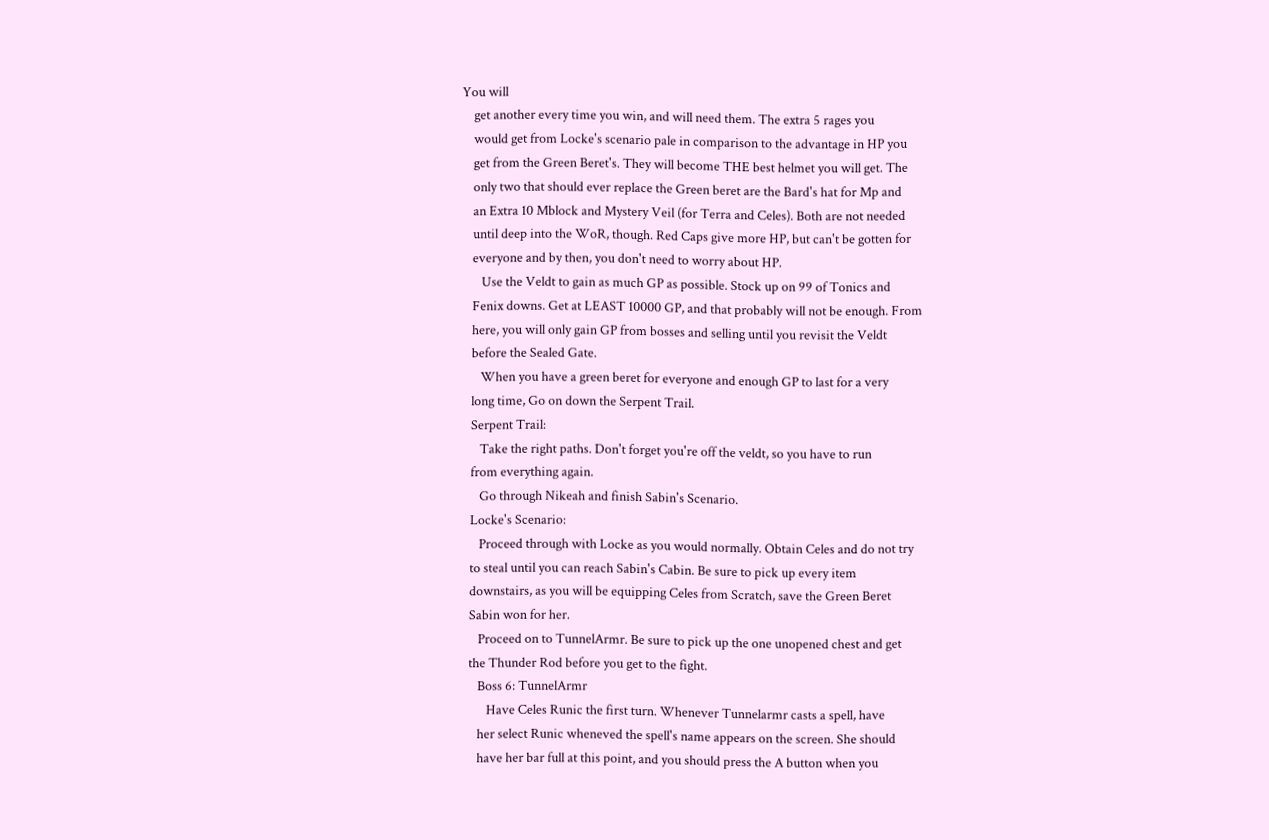You will
    get another every time you win, and will need them. The extra 5 rages you
    would get from Locke's scenario pale in comparison to the advantage in HP you
    get from the Green Beret's. They will become THE best helmet you will get. The
    only two that should ever replace the Green beret are the Bard's hat for Mp and
    an Extra 10 Mblock and Mystery Veil (for Terra and Celes). Both are not needed
    until deep into the WoR, though. Red Caps give more HP, but can't be gotten for
    everyone and by then, you don't need to worry about HP.
       Use the Veldt to gain as much GP as possible. Stock up on 99 of Tonics and
    Fenix downs. Get at LEAST 10000 GP, and that probably will not be enough. From
    here, you will only gain GP from bosses and selling until you revisit the Veldt
    before the Sealed Gate.
       When you have a green beret for everyone and enough GP to last for a very
    long time, Go on down the Serpent Trail.
    Serpent Trail:
       Take the right paths. Don't forget you're off the veldt, so you have to run
    from everything again.
       Go through Nikeah and finish Sabin's Scenario.
    Locke's Scenario:
       Proceed through with Locke as you would normally. Obtain Celes and do not try
    to steal until you can reach Sabin's Cabin. Be sure to pick up every item
    downstairs, as you will be equipping Celes from Scratch, save the Green Beret
    Sabin won for her.
       Proceed on to TunnelArmr. Be sure to pick up the one unopened chest and get
    the Thunder Rod before you get to the fight.
       Boss 6: TunnelArmr
          Have Celes Runic the first turn. Whenever Tunnelarmr casts a spell, have
       her select Runic wheneved the spell's name appears on the screen. She should
       have her bar full at this point, and you should press the A button when you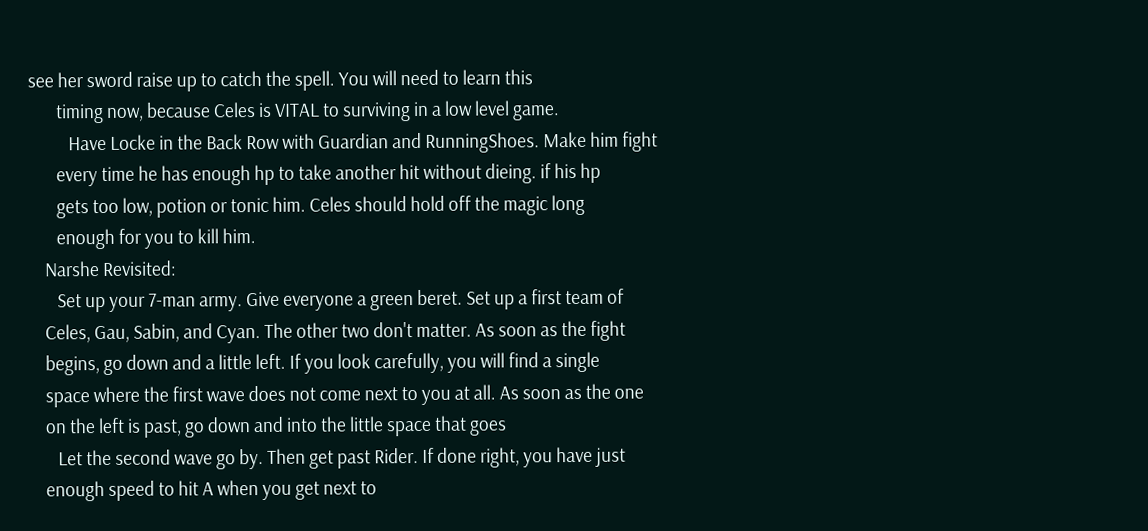see her sword raise up to catch the spell. You will need to learn this
       timing now, because Celes is VITAL to surviving in a low level game.
          Have Locke in the Back Row with Guardian and RunningShoes. Make him fight
       every time he has enough hp to take another hit without dieing. if his hp
       gets too low, potion or tonic him. Celes should hold off the magic long
       enough for you to kill him.
    Narshe Revisited:
       Set up your 7-man army. Give everyone a green beret. Set up a first team of
    Celes, Gau, Sabin, and Cyan. The other two don't matter. As soon as the fight
    begins, go down and a little left. If you look carefully, you will find a single
    space where the first wave does not come next to you at all. As soon as the one
    on the left is past, go down and into the little space that goes
       Let the second wave go by. Then get past Rider. If done right, you have just
    enough speed to hit A when you get next to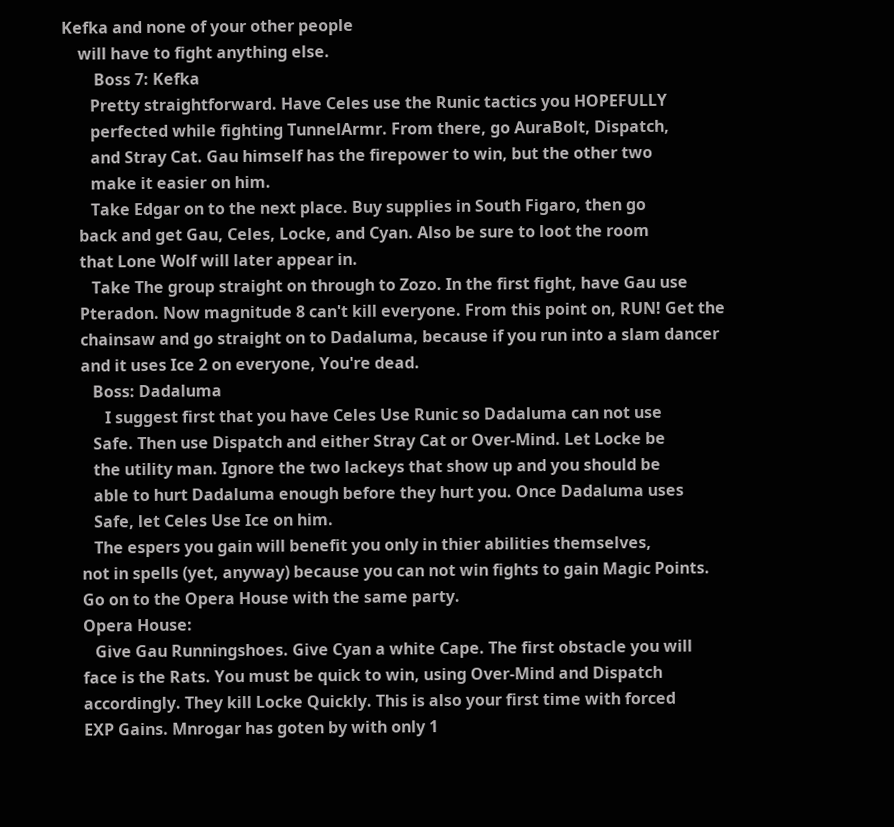Kefka and none of your other people
    will have to fight anything else.
        Boss 7: Kefka
       Pretty straightforward. Have Celes use the Runic tactics you HOPEFULLY
       perfected while fighting TunnelArmr. From there, go AuraBolt, Dispatch,
       and Stray Cat. Gau himself has the firepower to win, but the other two
       make it easier on him.
       Take Edgar on to the next place. Buy supplies in South Figaro, then go
    back and get Gau, Celes, Locke, and Cyan. Also be sure to loot the room
    that Lone Wolf will later appear in.
       Take The group straight on through to Zozo. In the first fight, have Gau use
    Pteradon. Now magnitude 8 can't kill everyone. From this point on, RUN! Get the
    chainsaw and go straight on to Dadaluma, because if you run into a slam dancer
    and it uses Ice 2 on everyone, You're dead.
       Boss: Dadaluma
          I suggest first that you have Celes Use Runic so Dadaluma can not use
       Safe. Then use Dispatch and either Stray Cat or Over-Mind. Let Locke be
       the utility man. Ignore the two lackeys that show up and you should be
       able to hurt Dadaluma enough before they hurt you. Once Dadaluma uses
       Safe, let Celes Use Ice on him.
       The espers you gain will benefit you only in thier abilities themselves,
    not in spells (yet, anyway) because you can not win fights to gain Magic Points.
    Go on to the Opera House with the same party.
    Opera House:
       Give Gau Runningshoes. Give Cyan a white Cape. The first obstacle you will
    face is the Rats. You must be quick to win, using Over-Mind and Dispatch
    accordingly. They kill Locke Quickly. This is also your first time with forced
    EXP Gains. Mnrogar has goten by with only 1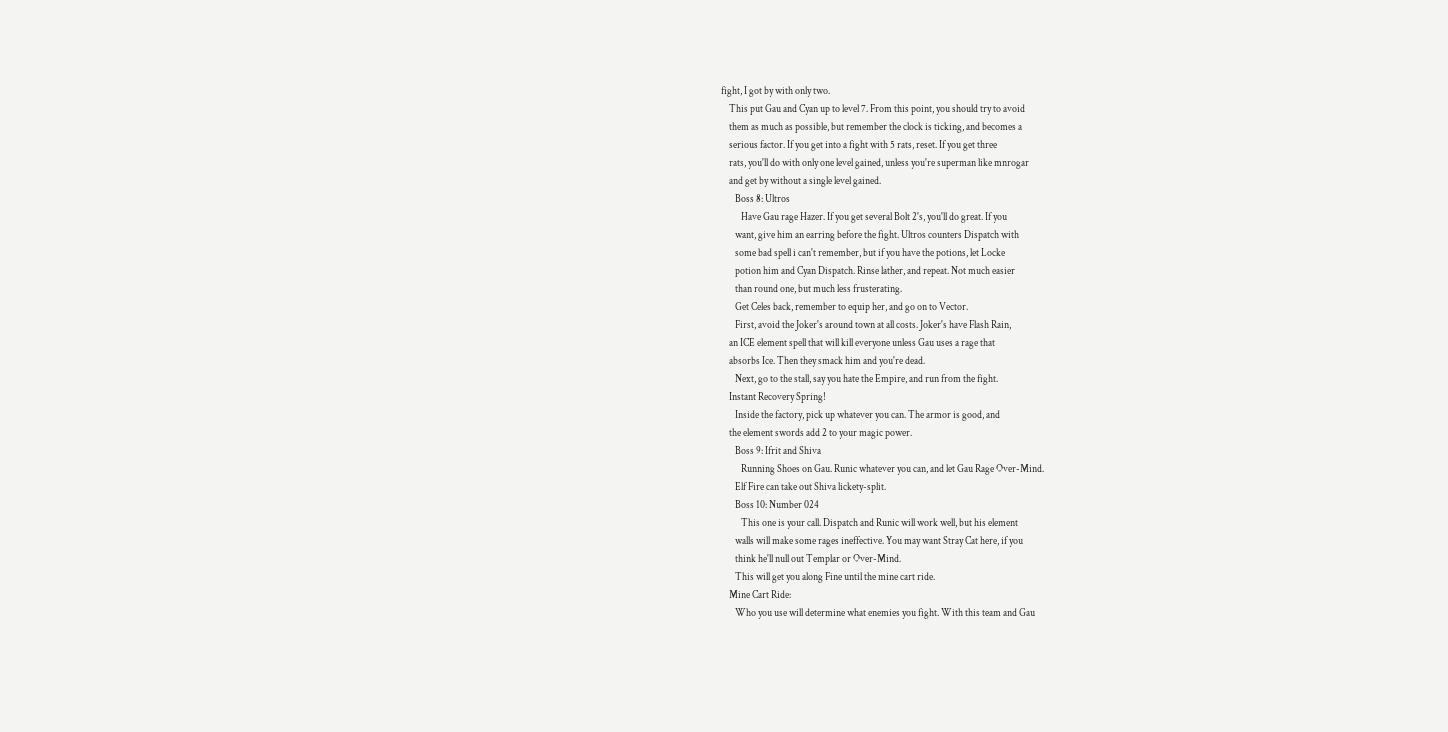fight, I got by with only two.
    This put Gau and Cyan up to level 7. From this point, you should try to avoid
    them as much as possible, but remember the clock is ticking, and becomes a
    serious factor. If you get into a fight with 5 rats, reset. If you get three
    rats, you'll do with only one level gained, unless you're superman like mnrogar
    and get by without a single level gained.
       Boss 8: Ultros
          Have Gau rage Hazer. If you get several Bolt 2's, you'll do great. If you
       want, give him an earring before the fight. Ultros counters Dispatch with
       some bad spell i can't remember, but if you have the potions, let Locke
       potion him and Cyan Dispatch. Rinse lather, and repeat. Not much easier
       than round one, but much less frusterating.
       Get Celes back, remember to equip her, and go on to Vector.
       First, avoid the Joker's around town at all costs. Joker's have Flash Rain,
    an ICE element spell that will kill everyone unless Gau uses a rage that
    absorbs Ice. Then they smack him and you're dead.
       Next, go to the stall, say you hate the Empire, and run from the fight.
    Instant Recovery Spring!
       Inside the factory, pick up whatever you can. The armor is good, and
    the element swords add 2 to your magic power.
       Boss 9: Ifrit and Shiva
          Running Shoes on Gau. Runic whatever you can, and let Gau Rage Over-Mind.
       Elf Fire can take out Shiva lickety-split.
       Boss 10: Number 024
          This one is your call. Dispatch and Runic will work well, but his element
       walls will make some rages ineffective. You may want Stray Cat here, if you
       think he'll null out Templar or Over-Mind.
       This will get you along Fine until the mine cart ride.
    Mine Cart Ride:
       Who you use will determine what enemies you fight. With this team and Gau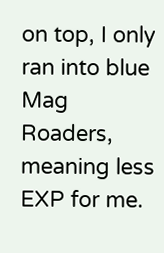on top, I only ran into blue Mag Roaders, meaning less EXP for me.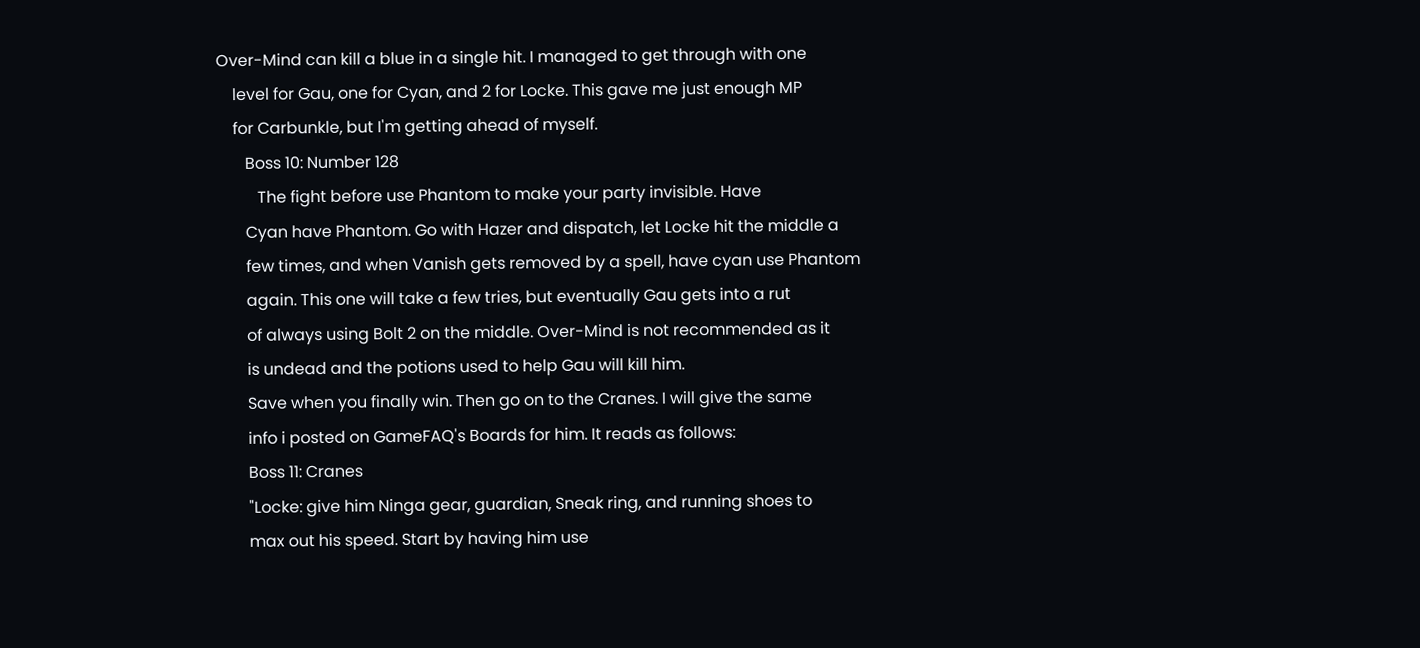Over-Mind can kill a blue in a single hit. I managed to get through with one
    level for Gau, one for Cyan, and 2 for Locke. This gave me just enough MP
    for Carbunkle, but I'm getting ahead of myself.
       Boss 10: Number 128
          The fight before use Phantom to make your party invisible. Have
       Cyan have Phantom. Go with Hazer and dispatch, let Locke hit the middle a
       few times, and when Vanish gets removed by a spell, have cyan use Phantom
       again. This one will take a few tries, but eventually Gau gets into a rut
       of always using Bolt 2 on the middle. Over-Mind is not recommended as it
       is undead and the potions used to help Gau will kill him.
       Save when you finally win. Then go on to the Cranes. I will give the same
       info i posted on GameFAQ's Boards for him. It reads as follows:
       Boss 11: Cranes
       "Locke: give him Ninga gear, guardian, Sneak ring, and running shoes to
       max out his speed. Start by having him use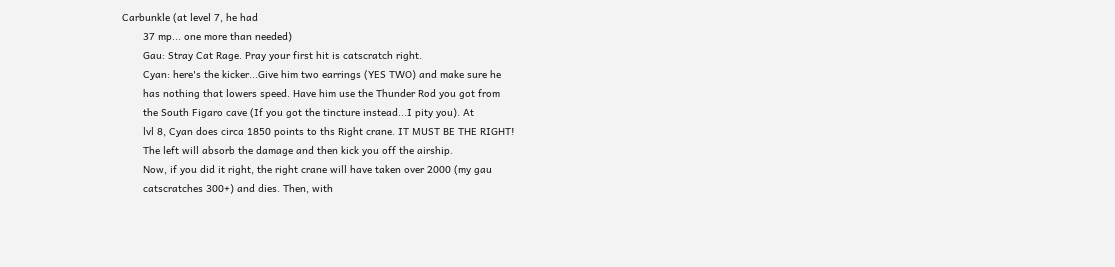Carbunkle (at level 7, he had
       37 mp... one more than needed)
       Gau: Stray Cat Rage. Pray your first hit is catscratch right.
       Cyan: here's the kicker...Give him two earrings (YES TWO) and make sure he
       has nothing that lowers speed. Have him use the Thunder Rod you got from
       the South Figaro cave (If you got the tincture instead...I pity you). At
       lvl 8, Cyan does circa 1850 points to ths Right crane. IT MUST BE THE RIGHT!
       The left will absorb the damage and then kick you off the airship.
       Now, if you did it right, the right crane will have taken over 2000 (my gau
       catscratches 300+) and dies. Then, with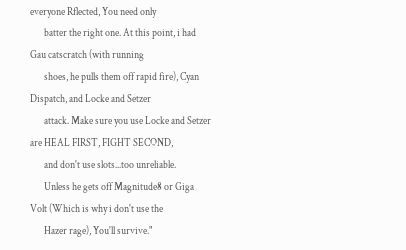everyone Rflected, You need only
       batter the right one. At this point, i had Gau catscratch (with running
       shoes, he pulls them off rapid fire), Cyan Dispatch, and Locke and Setzer
       attack. Make sure you use Locke and Setzer are HEAL FIRST, FIGHT SECOND,
       and don't use slots...too unreliable.
       Unless he gets off Magnitude8 or Giga Volt (Which is why i don't use the
       Hazer rage), You'll survive."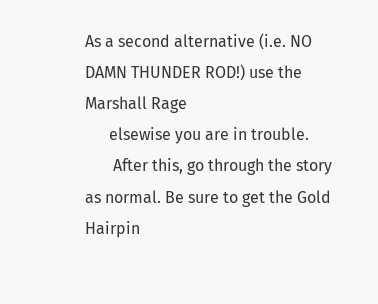As a second alternative (i.e. NO DAMN THUNDER ROD!) use the Marshall Rage
      elsewise you are in trouble.
       After this, go through the story as normal. Be sure to get the Gold Hairpin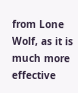from Lone Wolf, as it is much more effective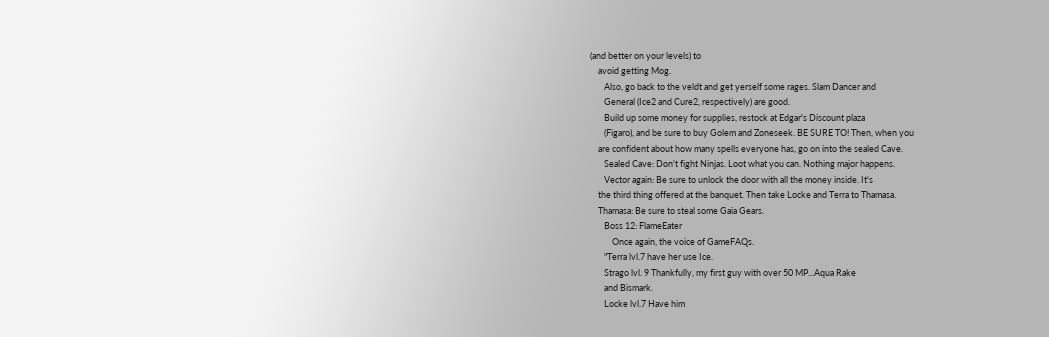(and better on your levels) to
    avoid getting Mog.
       Also, go back to the veldt and get yerself some rages. Slam Dancer and
       General (Ice2 and Cure2, respectively) are good.
       Build up some money for supplies, restock at Edgar's Discount plaza
       (Figaro), and be sure to buy Golem and Zoneseek. BE SURE TO! Then, when you
    are confident about how many spells everyone has, go on into the sealed Cave.
       Sealed Cave: Don't fight Ninjas. Loot what you can. Nothing major happens.
       Vector again: Be sure to unlock the door with all the money inside. It's
    the third thing offered at the banquet. Then take Locke and Terra to Thamasa.
    Thamasa: Be sure to steal some Gaia Gears.
       Boss 12: FlameEater
           Once again, the voice of GameFAQs.
       "Terra lvl.7 have her use Ice.
       Strago lvl. 9 Thankfully, my first guy with over 50 MP...Aqua Rake
       and Bismark.
       Locke lvl.7 Have him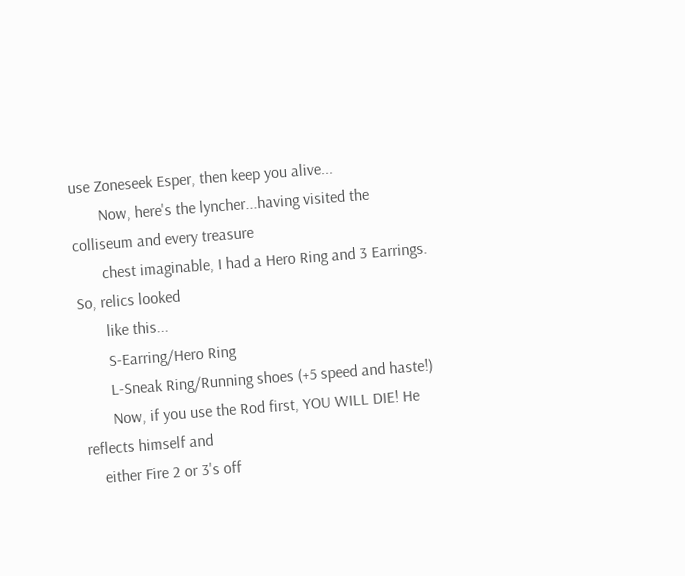use Zoneseek Esper, then keep you alive...
       Now, here's the lyncher...having visited the colliseum and every treasure
       chest imaginable, I had a Hero Ring and 3 Earrings. So, relics looked
       like this...
       S-Earring/Hero Ring
       L-Sneak Ring/Running shoes (+5 speed and haste!)
       Now, if you use the Rod first, YOU WILL DIE! He reflects himself and
    either Fire 2 or 3's off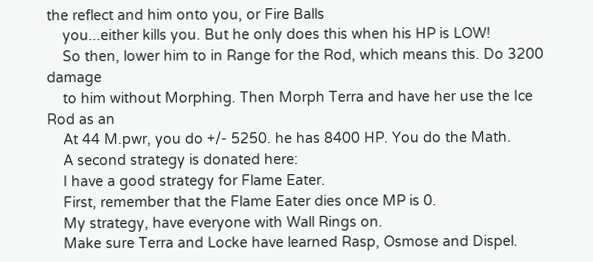the reflect and him onto you, or Fire Balls
    you...either kills you. But he only does this when his HP is LOW!
    So then, lower him to in Range for the Rod, which means this. Do 3200 damage
    to him without Morphing. Then Morph Terra and have her use the Ice Rod as an
    At 44 M.pwr, you do +/- 5250. he has 8400 HP. You do the Math.
    A second strategy is donated here:
    I have a good strategy for Flame Eater.
    First, remember that the Flame Eater dies once MP is 0.
    My strategy, have everyone with Wall Rings on.
    Make sure Terra and Locke have learned Rasp, Osmose and Dispel.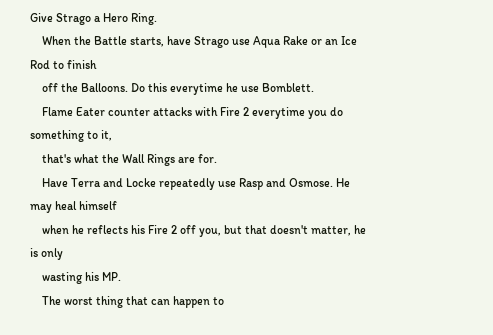Give Strago a Hero Ring.
    When the Battle starts, have Strago use Aqua Rake or an Ice Rod to finish
    off the Balloons. Do this everytime he use Bomblett.
    Flame Eater counter attacks with Fire 2 everytime you do something to it,
    that's what the Wall Rings are for.
    Have Terra and Locke repeatedly use Rasp and Osmose. He may heal himself
    when he reflects his Fire 2 off you, but that doesn't matter, he is only
    wasting his MP.
    The worst thing that can happen to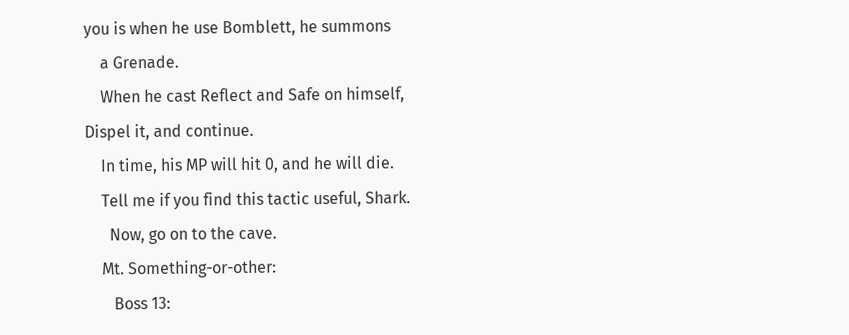you is when he use Bomblett, he summons
    a Grenade.
    When he cast Reflect and Safe on himself, Dispel it, and continue.
    In time, his MP will hit 0, and he will die.
    Tell me if you find this tactic useful, Shark.
      Now, go on to the cave.
    Mt. Something-or-other:
       Boss 13: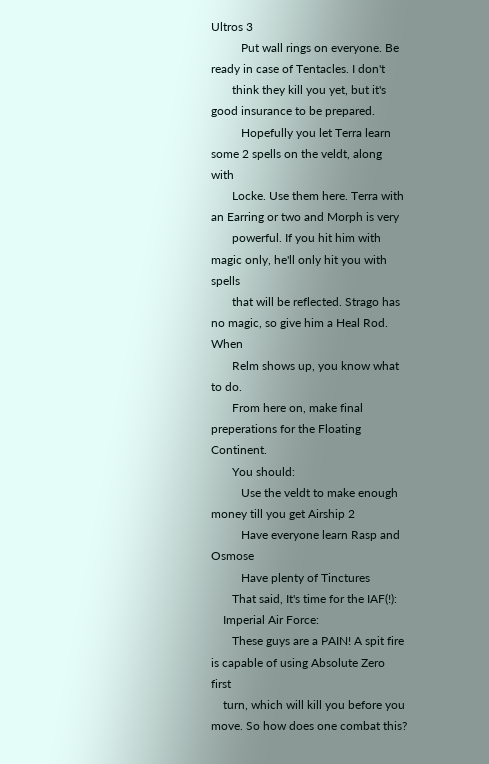Ultros 3
          Put wall rings on everyone. Be ready in case of Tentacles. I don't
       think they kill you yet, but it's good insurance to be prepared.
          Hopefully you let Terra learn some 2 spells on the veldt, along with
       Locke. Use them here. Terra with an Earring or two and Morph is very
       powerful. If you hit him with magic only, he'll only hit you with spells
       that will be reflected. Strago has no magic, so give him a Heal Rod. When
       Relm shows up, you know what to do.
       From here on, make final preperations for the Floating Continent.
       You should:
          Use the veldt to make enough money till you get Airship 2
          Have everyone learn Rasp and Osmose
          Have plenty of Tinctures
       That said, It's time for the IAF(!):
    Imperial Air Force:
       These guys are a PAIN! A spit fire is capable of using Absolute Zero first
    turn, which will kill you before you move. So how does one combat this?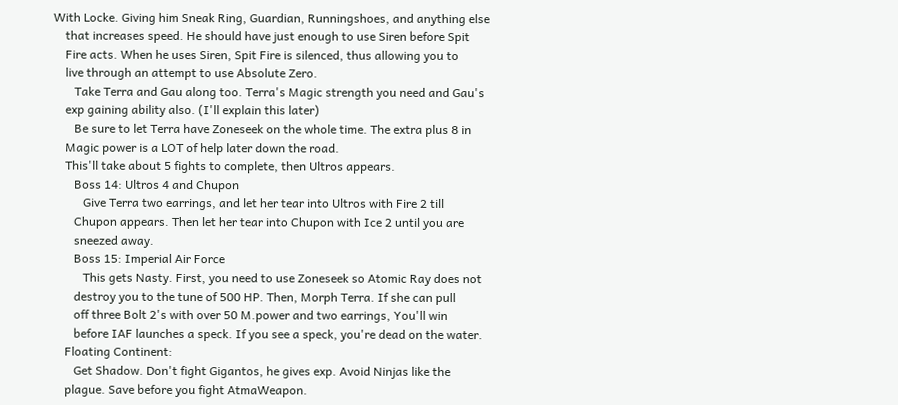With Locke. Giving him Sneak Ring, Guardian, Runningshoes, and anything else
    that increases speed. He should have just enough to use Siren before Spit
    Fire acts. When he uses Siren, Spit Fire is silenced, thus allowing you to
    live through an attempt to use Absolute Zero.
       Take Terra and Gau along too. Terra's Magic strength you need and Gau's
    exp gaining ability also. (I'll explain this later)
       Be sure to let Terra have Zoneseek on the whole time. The extra plus 8 in
    Magic power is a LOT of help later down the road.
    This'll take about 5 fights to complete, then Ultros appears.
       Boss 14: Ultros 4 and Chupon
          Give Terra two earrings, and let her tear into Ultros with Fire 2 till
       Chupon appears. Then let her tear into Chupon with Ice 2 until you are
       sneezed away.
       Boss 15: Imperial Air Force
          This gets Nasty. First, you need to use Zoneseek so Atomic Ray does not
       destroy you to the tune of 500 HP. Then, Morph Terra. If she can pull
       off three Bolt 2's with over 50 M.power and two earrings, You'll win
       before IAF launches a speck. If you see a speck, you're dead on the water.
    Floating Continent:
       Get Shadow. Don't fight Gigantos, he gives exp. Avoid Ninjas like the
    plague. Save before you fight AtmaWeapon.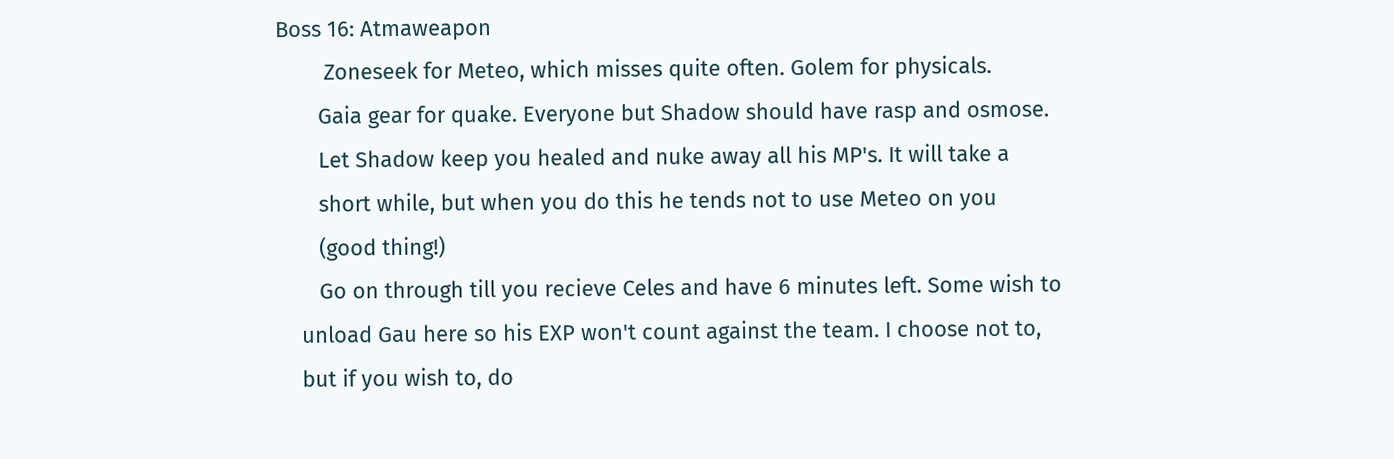Boss 16: Atmaweapon
        Zoneseek for Meteo, which misses quite often. Golem for physicals.
       Gaia gear for quake. Everyone but Shadow should have rasp and osmose.
       Let Shadow keep you healed and nuke away all his MP's. It will take a
       short while, but when you do this he tends not to use Meteo on you
       (good thing!)
       Go on through till you recieve Celes and have 6 minutes left. Some wish to
    unload Gau here so his EXP won't count against the team. I choose not to,
    but if you wish to, do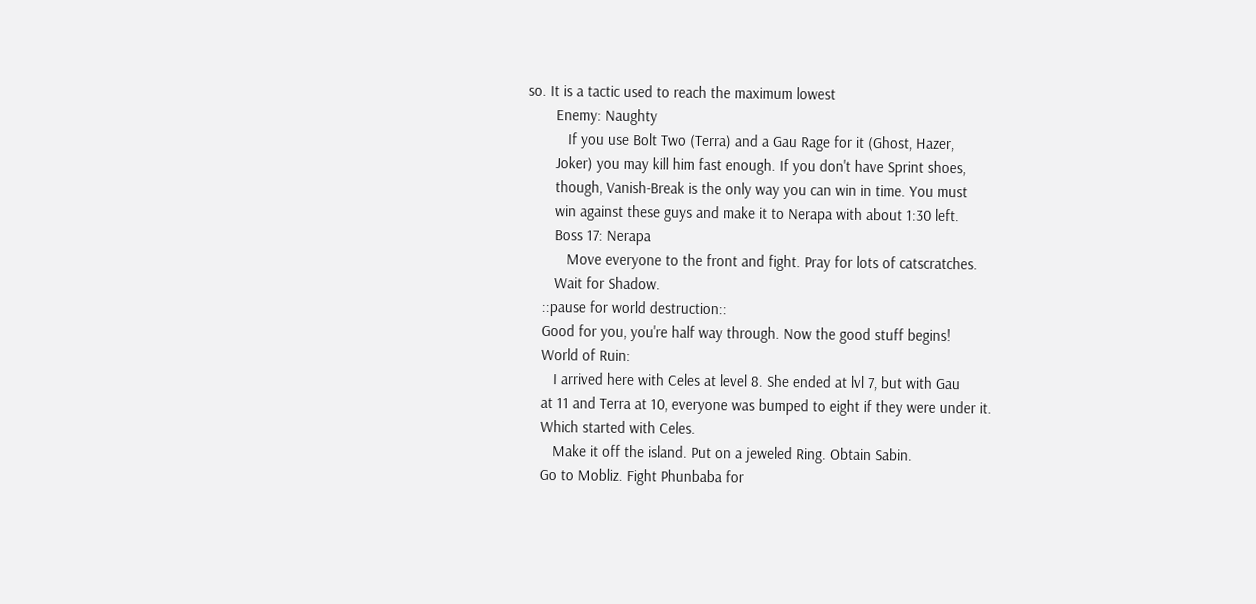so. It is a tactic used to reach the maximum lowest
       Enemy: Naughty
          If you use Bolt Two (Terra) and a Gau Rage for it (Ghost, Hazer,
       Joker) you may kill him fast enough. If you don't have Sprint shoes,
       though, Vanish-Break is the only way you can win in time. You must
       win against these guys and make it to Nerapa with about 1:30 left.
       Boss 17: Nerapa
          Move everyone to the front and fight. Pray for lots of catscratches.
       Wait for Shadow.
    ::pause for world destruction::
    Good for you, you're half way through. Now the good stuff begins!
    World of Ruin:
       I arrived here with Celes at level 8. She ended at lvl 7, but with Gau
    at 11 and Terra at 10, everyone was bumped to eight if they were under it.
    Which started with Celes.
       Make it off the island. Put on a jeweled Ring. Obtain Sabin.
    Go to Mobliz. Fight Phunbaba for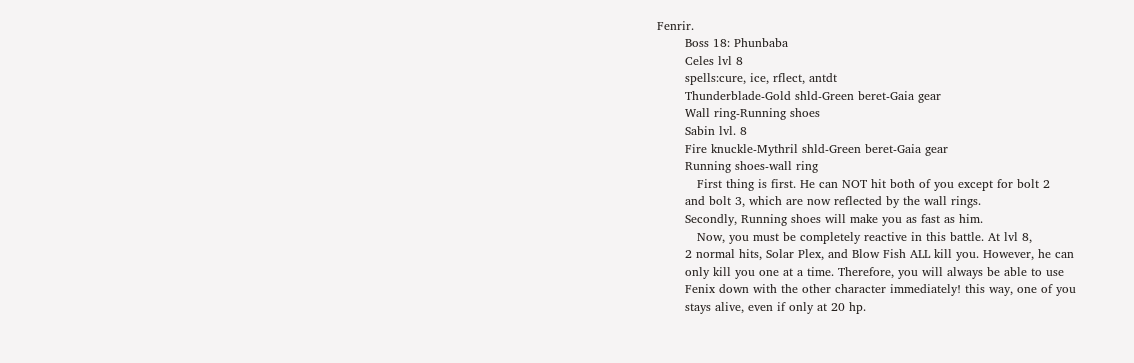Fenrir.
       Boss 18: Phunbaba
       Celes lvl 8
       spells:cure, ice, rflect, antdt
       Thunderblade-Gold shld-Green beret-Gaia gear
       Wall ring-Running shoes
       Sabin lvl. 8
       Fire knuckle-Mythril shld-Green beret-Gaia gear
       Running shoes-wall ring
          First thing is first. He can NOT hit both of you except for bolt 2
       and bolt 3, which are now reflected by the wall rings.
       Secondly, Running shoes will make you as fast as him.
          Now, you must be completely reactive in this battle. At lvl 8,
       2 normal hits, Solar Plex, and Blow Fish ALL kill you. However, he can
       only kill you one at a time. Therefore, you will always be able to use
       Fenix down with the other character immediately! this way, one of you
       stays alive, even if only at 20 hp.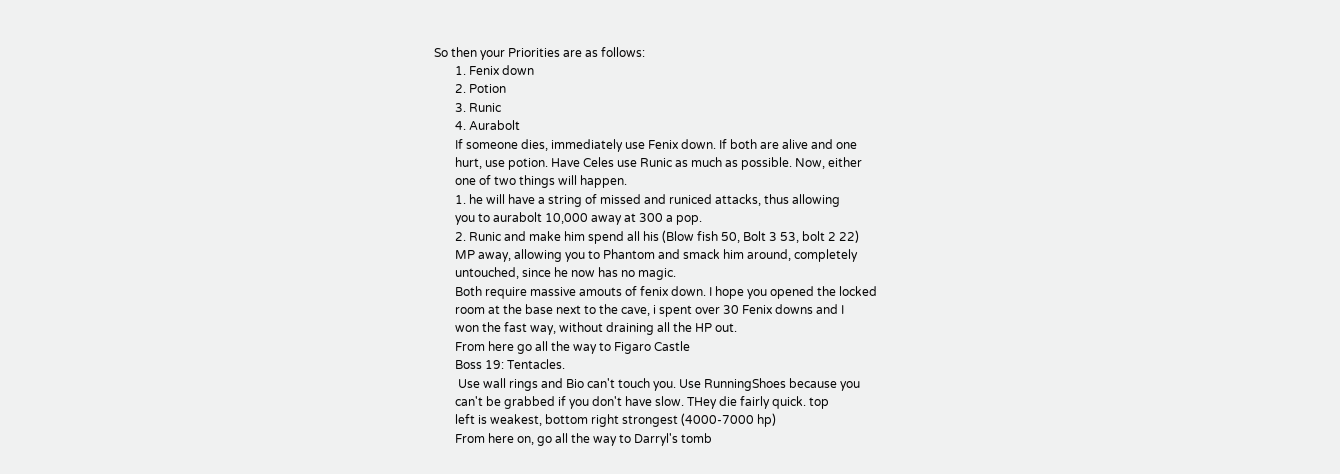So then your Priorities are as follows:
       1. Fenix down
       2. Potion
       3. Runic
       4. Aurabolt
       If someone dies, immediately use Fenix down. If both are alive and one
       hurt, use potion. Have Celes use Runic as much as possible. Now, either
       one of two things will happen.
       1. he will have a string of missed and runiced attacks, thus allowing
       you to aurabolt 10,000 away at 300 a pop.
       2. Runic and make him spend all his (Blow fish 50, Bolt 3 53, bolt 2 22)
       MP away, allowing you to Phantom and smack him around, completely
       untouched, since he now has no magic.
       Both require massive amouts of fenix down. I hope you opened the locked
       room at the base next to the cave, i spent over 30 Fenix downs and I
       won the fast way, without draining all the HP out.
       From here go all the way to Figaro Castle
       Boss 19: Tentacles.
        Use wall rings and Bio can't touch you. Use RunningShoes because you
       can't be grabbed if you don't have slow. THey die fairly quick. top
       left is weakest, bottom right strongest (4000-7000 hp)
       From here on, go all the way to Darryl's tomb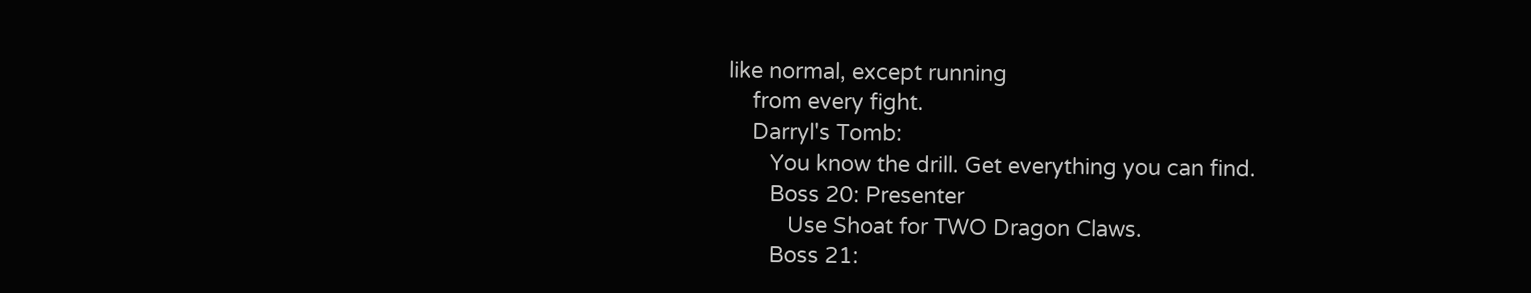like normal, except running
    from every fight.
    Darryl's Tomb:
       You know the drill. Get everything you can find.
       Boss 20: Presenter
          Use Shoat for TWO Dragon Claws.
       Boss 21: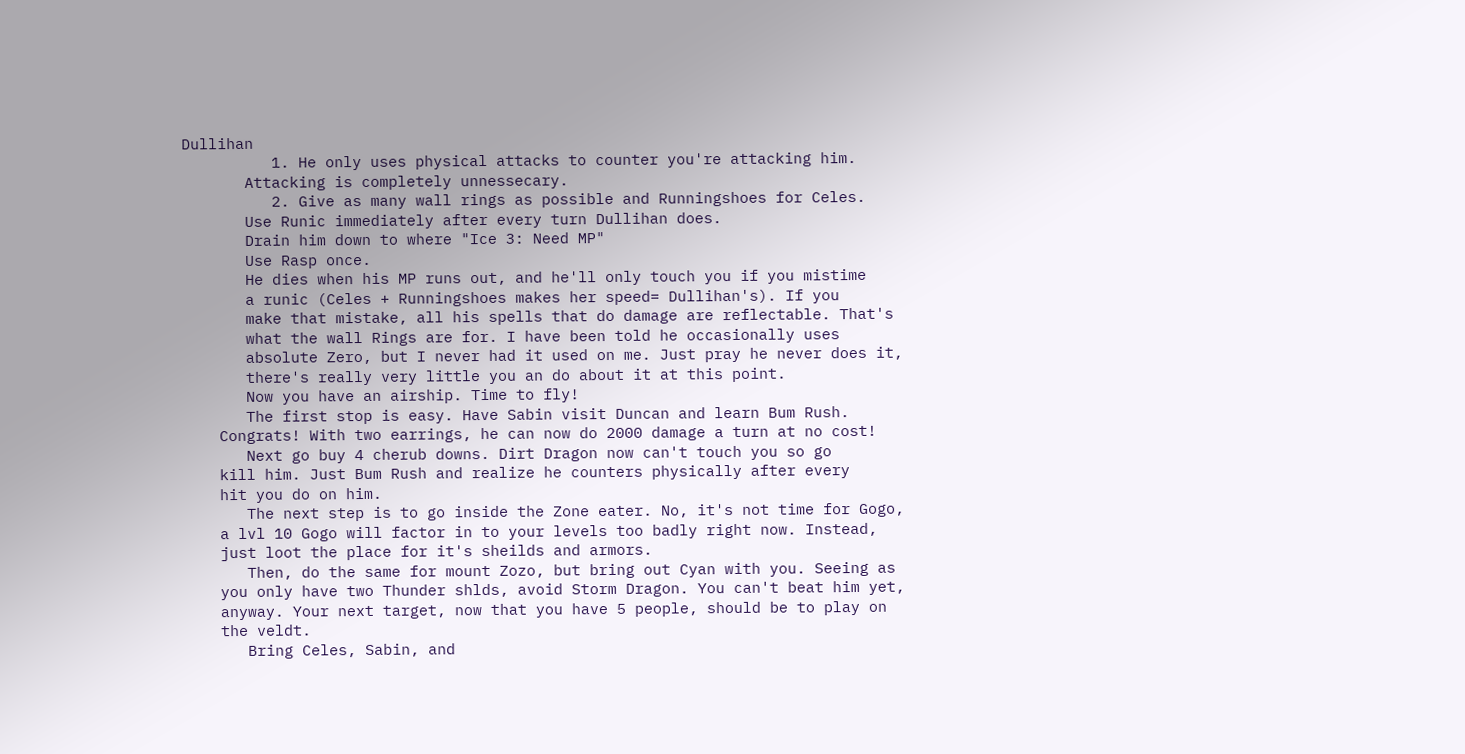Dullihan
          1. He only uses physical attacks to counter you're attacking him.
       Attacking is completely unnessecary.
          2. Give as many wall rings as possible and Runningshoes for Celes.
       Use Runic immediately after every turn Dullihan does.
       Drain him down to where "Ice 3: Need MP"
       Use Rasp once.
       He dies when his MP runs out, and he'll only touch you if you mistime
       a runic (Celes + Runningshoes makes her speed= Dullihan's). If you
       make that mistake, all his spells that do damage are reflectable. That's
       what the wall Rings are for. I have been told he occasionally uses
       absolute Zero, but I never had it used on me. Just pray he never does it,
       there's really very little you an do about it at this point.
       Now you have an airship. Time to fly!
       The first stop is easy. Have Sabin visit Duncan and learn Bum Rush.
    Congrats! With two earrings, he can now do 2000 damage a turn at no cost!
       Next go buy 4 cherub downs. Dirt Dragon now can't touch you so go
    kill him. Just Bum Rush and realize he counters physically after every
    hit you do on him.
       The next step is to go inside the Zone eater. No, it's not time for Gogo,
    a lvl 10 Gogo will factor in to your levels too badly right now. Instead,
    just loot the place for it's sheilds and armors.
       Then, do the same for mount Zozo, but bring out Cyan with you. Seeing as
    you only have two Thunder shlds, avoid Storm Dragon. You can't beat him yet,
    anyway. Your next target, now that you have 5 people, should be to play on
    the veldt.
       Bring Celes, Sabin, and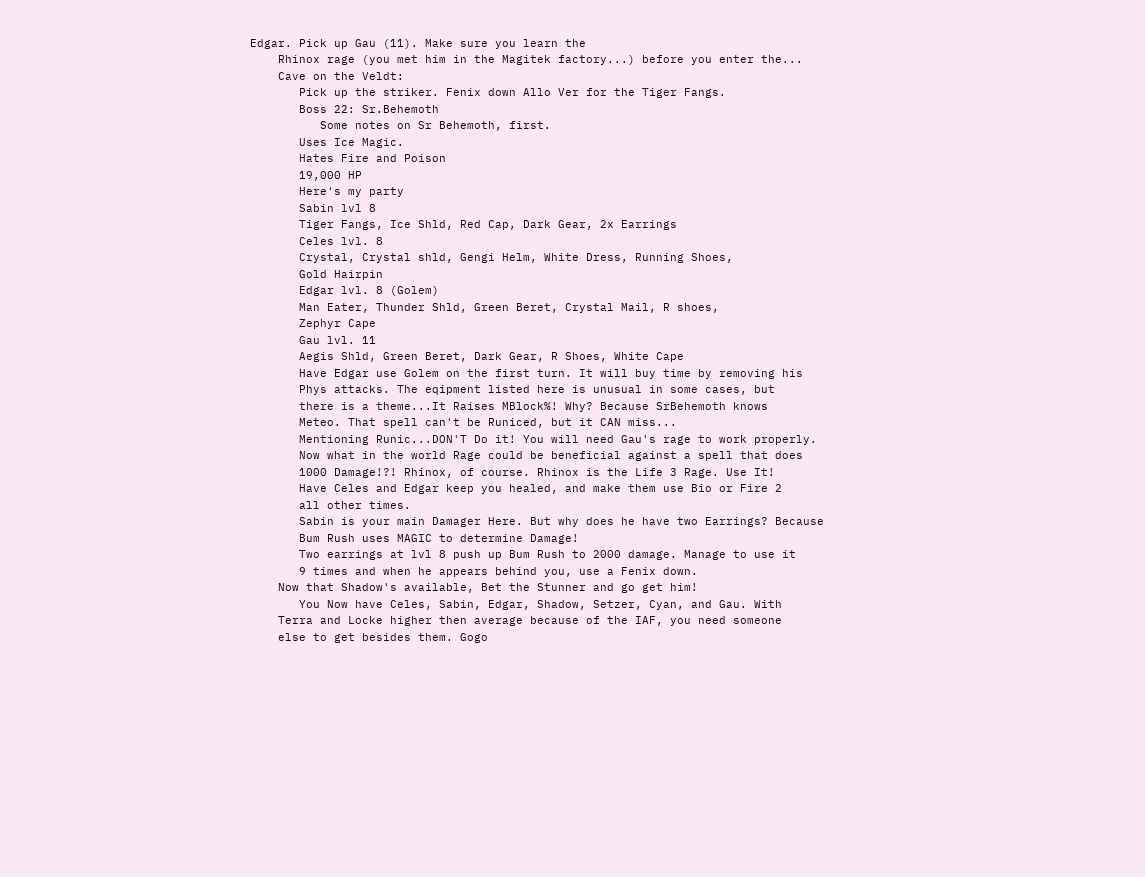Edgar. Pick up Gau (11). Make sure you learn the
    Rhinox rage (you met him in the Magitek factory...) before you enter the...
    Cave on the Veldt:
       Pick up the striker. Fenix down Allo Ver for the Tiger Fangs.
       Boss 22: Sr.Behemoth
          Some notes on Sr Behemoth, first.
       Uses Ice Magic.
       Hates Fire and Poison
       19,000 HP
       Here's my party
       Sabin lvl 8
       Tiger Fangs, Ice Shld, Red Cap, Dark Gear, 2x Earrings
       Celes lvl. 8
       Crystal, Crystal shld, Gengi Helm, White Dress, Running Shoes,
       Gold Hairpin
       Edgar lvl. 8 (Golem)
       Man Eater, Thunder Shld, Green Beret, Crystal Mail, R shoes,
       Zephyr Cape
       Gau lvl. 11
       Aegis Shld, Green Beret, Dark Gear, R Shoes, White Cape
       Have Edgar use Golem on the first turn. It will buy time by removing his
       Phys attacks. The eqipment listed here is unusual in some cases, but
       there is a theme...It Raises MBlock%! Why? Because SrBehemoth knows
       Meteo. That spell can't be Runiced, but it CAN miss...
       Mentioning Runic...DON'T Do it! You will need Gau's rage to work properly.
       Now what in the world Rage could be beneficial against a spell that does
       1000 Damage!?! Rhinox, of course. Rhinox is the Life 3 Rage. Use It!
       Have Celes and Edgar keep you healed, and make them use Bio or Fire 2
       all other times.
       Sabin is your main Damager Here. But why does he have two Earrings? Because
       Bum Rush uses MAGIC to determine Damage!
       Two earrings at lvl 8 push up Bum Rush to 2000 damage. Manage to use it
       9 times and when he appears behind you, use a Fenix down.
    Now that Shadow's available, Bet the Stunner and go get him!
       You Now have Celes, Sabin, Edgar, Shadow, Setzer, Cyan, and Gau. With
    Terra and Locke higher then average because of the IAF, you need someone
    else to get besides them. Gogo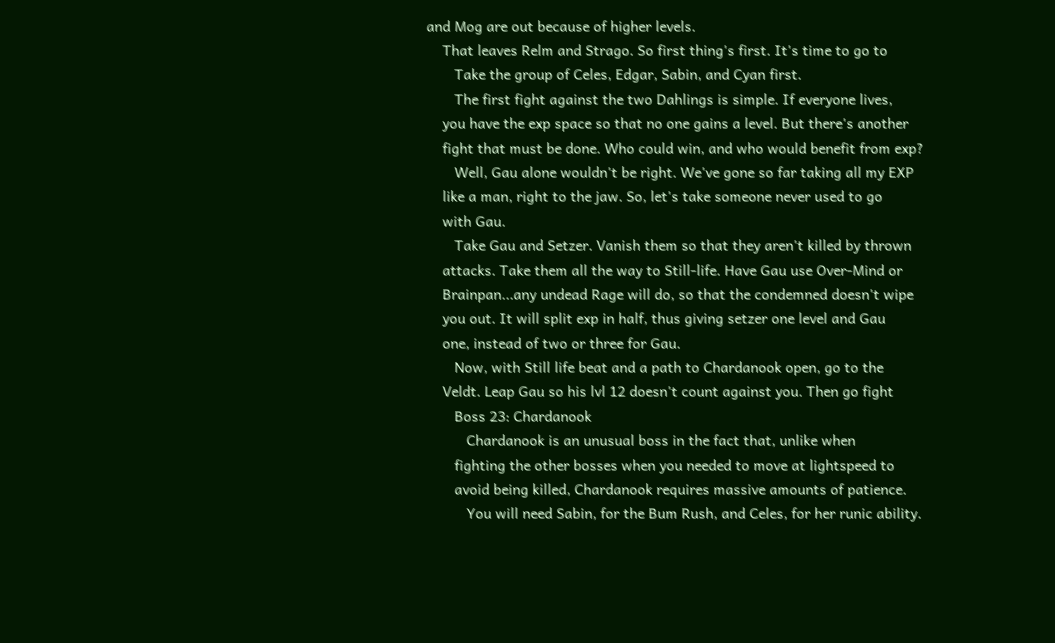and Mog are out because of higher levels.
    That leaves Relm and Strago. So first thing's first. It's time to go to
       Take the group of Celes, Edgar, Sabin, and Cyan first.
       The first fight against the two Dahlings is simple. If everyone lives,
    you have the exp space so that no one gains a level. But there's another
    fight that must be done. Who could win, and who would benefit from exp?
       Well, Gau alone wouldn't be right. We've gone so far taking all my EXP
    like a man, right to the jaw. So, let's take someone never used to go
    with Gau.
       Take Gau and Setzer. Vanish them so that they aren't killed by thrown
    attacks. Take them all the way to Still-life. Have Gau use Over-Mind or
    Brainpan...any undead Rage will do, so that the condemned doesn't wipe
    you out. It will split exp in half, thus giving setzer one level and Gau
    one, instead of two or three for Gau.
       Now, with Still life beat and a path to Chardanook open, go to the
    Veldt. Leap Gau so his lvl 12 doesn't count against you. Then go fight
       Boss 23: Chardanook
          Chardanook is an unusual boss in the fact that, unlike when
       fighting the other bosses when you needed to move at lightspeed to
       avoid being killed, Chardanook requires massive amounts of patience.
          You will need Sabin, for the Bum Rush, and Celes, for her runic ability.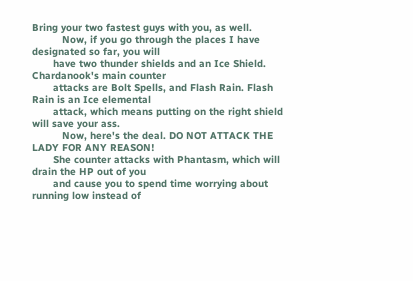Bring your two fastest guys with you, as well.
          Now, if you go through the places I have designated so far, you will
       have two thunder shields and an Ice Shield. Chardanook's main counter
       attacks are Bolt Spells, and Flash Rain. Flash Rain is an Ice elemental
       attack, which means putting on the right shield will save your ass.
          Now, here's the deal. DO NOT ATTACK THE LADY FOR ANY REASON!
       She counter attacks with Phantasm, which will drain the HP out of you
       and cause you to spend time worrying about running low instead of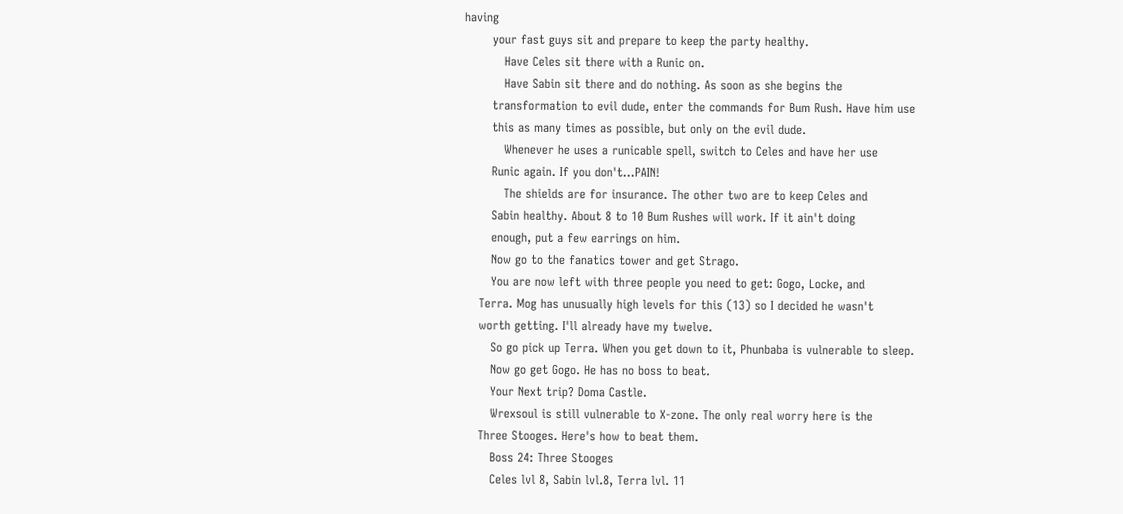having
       your fast guys sit and prepare to keep the party healthy.
          Have Celes sit there with a Runic on.
          Have Sabin sit there and do nothing. As soon as she begins the
       transformation to evil dude, enter the commands for Bum Rush. Have him use
       this as many times as possible, but only on the evil dude.
          Whenever he uses a runicable spell, switch to Celes and have her use
       Runic again. If you don't...PAIN!
          The shields are for insurance. The other two are to keep Celes and
       Sabin healthy. About 8 to 10 Bum Rushes will work. If it ain't doing
       enough, put a few earrings on him.
       Now go to the fanatics tower and get Strago.
       You are now left with three people you need to get: Gogo, Locke, and
    Terra. Mog has unusually high levels for this (13) so I decided he wasn't
    worth getting. I'll already have my twelve.
       So go pick up Terra. When you get down to it, Phunbaba is vulnerable to sleep.
       Now go get Gogo. He has no boss to beat.
       Your Next trip? Doma Castle.
       Wrexsoul is still vulnerable to X-zone. The only real worry here is the
    Three Stooges. Here's how to beat them.
       Boss 24: Three Stooges
       Celes lvl 8, Sabin lvl.8, Terra lvl. 11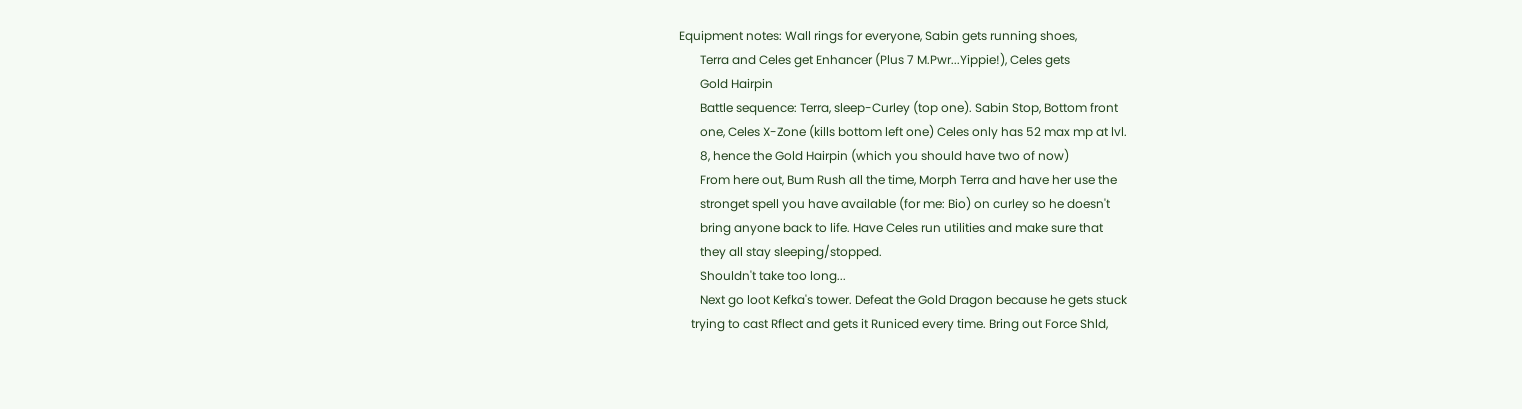Equipment notes: Wall rings for everyone, Sabin gets running shoes,
       Terra and Celes get Enhancer (Plus 7 M.Pwr...Yippie!), Celes gets
       Gold Hairpin
       Battle sequence: Terra, sleep-Curley (top one). Sabin Stop, Bottom front
       one, Celes X-Zone (kills bottom left one) Celes only has 52 max mp at lvl.
       8, hence the Gold Hairpin (which you should have two of now)
       From here out, Bum Rush all the time, Morph Terra and have her use the
       stronget spell you have available (for me: Bio) on curley so he doesn't
       bring anyone back to life. Have Celes run utilities and make sure that
       they all stay sleeping/stopped.
       Shouldn't take too long...
       Next go loot Kefka's tower. Defeat the Gold Dragon because he gets stuck
    trying to cast Rflect and gets it Runiced every time. Bring out Force Shld,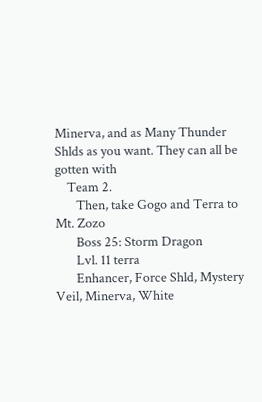Minerva, and as Many Thunder Shlds as you want. They can all be gotten with
    Team 2.
       Then, take Gogo and Terra to Mt. Zozo
       Boss 25: Storm Dragon
       Lvl. 11 terra
       Enhancer, Force Shld, Mystery Veil, Minerva, White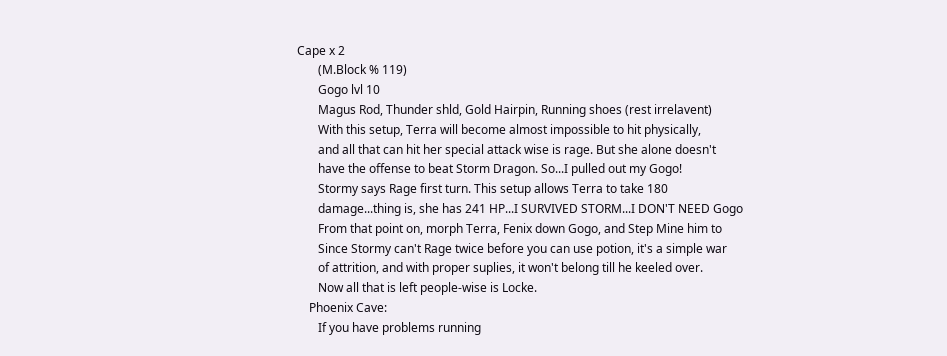Cape x 2
       (M.Block % 119)
       Gogo lvl 10
       Magus Rod, Thunder shld, Gold Hairpin, Running shoes (rest irrelavent)
       With this setup, Terra will become almost impossible to hit physically,
       and all that can hit her special attack wise is rage. But she alone doesn't
       have the offense to beat Storm Dragon. So...I pulled out my Gogo!
       Stormy says Rage first turn. This setup allows Terra to take 180
       damage...thing is, she has 241 HP...I SURVIVED STORM...I DON'T NEED Gogo
       From that point on, morph Terra, Fenix down Gogo, and Step Mine him to
       Since Stormy can't Rage twice before you can use potion, it's a simple war
       of attrition, and with proper suplies, it won't belong till he keeled over.
       Now all that is left people-wise is Locke.
    Phoenix Cave:
       If you have problems running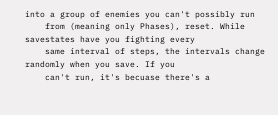into a group of enemies you can't possibly run
    from (meaning only Phases), reset. While savestates have you fighting every
    same interval of steps, the intervals change randomly when you save. If you
    can't run, it's becuase there's a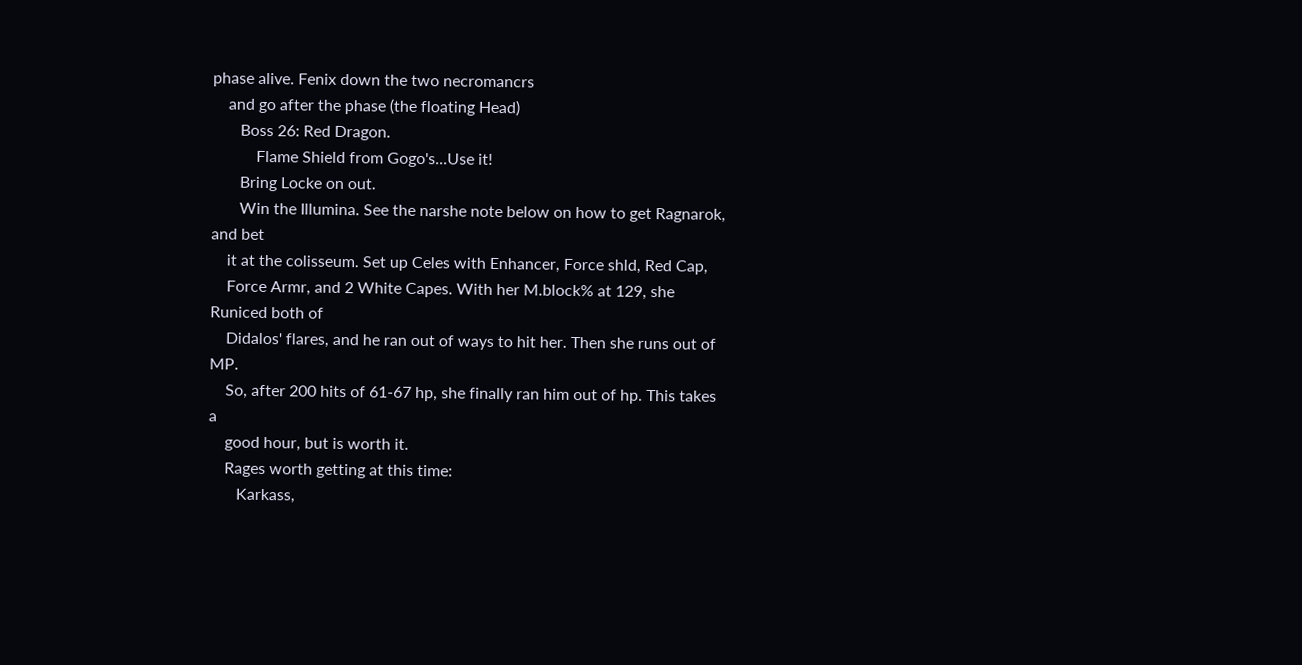phase alive. Fenix down the two necromancrs
    and go after the phase (the floating Head)
       Boss 26: Red Dragon.
           Flame Shield from Gogo's...Use it!
       Bring Locke on out.
       Win the Illumina. See the narshe note below on how to get Ragnarok, and bet
    it at the colisseum. Set up Celes with Enhancer, Force shld, Red Cap,
    Force Armr, and 2 White Capes. With her M.block% at 129, she Runiced both of
    Didalos' flares, and he ran out of ways to hit her. Then she runs out of MP.
    So, after 200 hits of 61-67 hp, she finally ran him out of hp. This takes a
    good hour, but is worth it.
    Rages worth getting at this time:
       Karkass,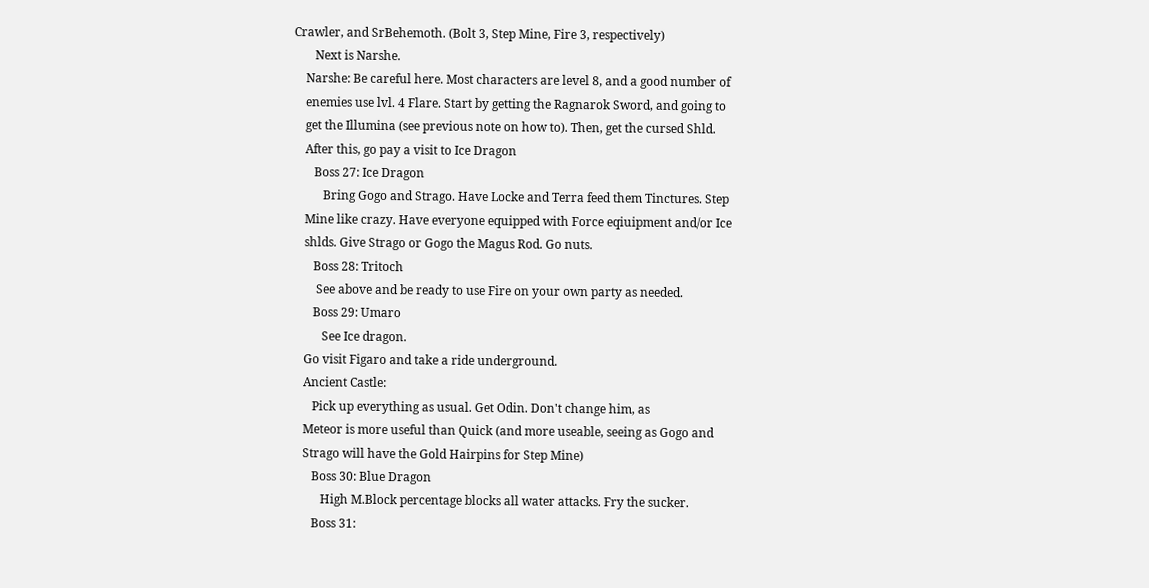Crawler, and SrBehemoth. (Bolt 3, Step Mine, Fire 3, respectively)
       Next is Narshe.
    Narshe: Be careful here. Most characters are level 8, and a good number of
    enemies use lvl. 4 Flare. Start by getting the Ragnarok Sword, and going to
    get the Illumina (see previous note on how to). Then, get the cursed Shld.
    After this, go pay a visit to Ice Dragon
       Boss 27: Ice Dragon
          Bring Gogo and Strago. Have Locke and Terra feed them Tinctures. Step
    Mine like crazy. Have everyone equipped with Force eqiuipment and/or Ice
    shlds. Give Strago or Gogo the Magus Rod. Go nuts.
       Boss 28: Tritoch
        See above and be ready to use Fire on your own party as needed.
       Boss 29: Umaro
          See Ice dragon.
    Go visit Figaro and take a ride underground.
    Ancient Castle:
       Pick up everything as usual. Get Odin. Don't change him, as
    Meteor is more useful than Quick (and more useable, seeing as Gogo and
    Strago will have the Gold Hairpins for Step Mine)
       Boss 30: Blue Dragon
          High M.Block percentage blocks all water attacks. Fry the sucker.
       Boss 31: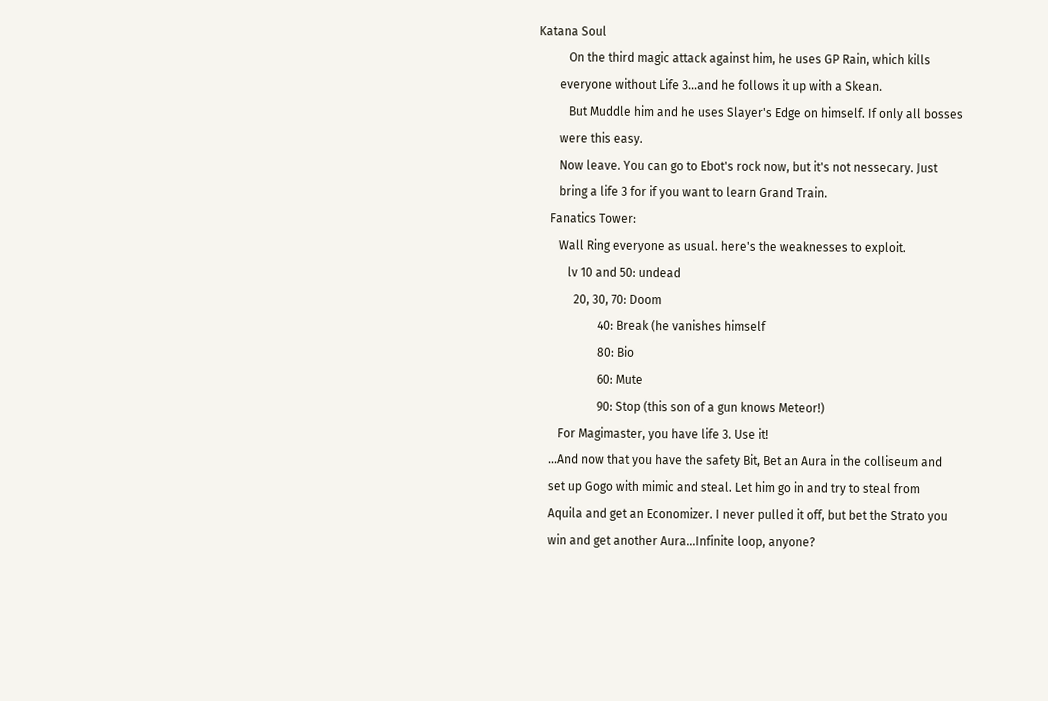Katana Soul
          On the third magic attack against him, he uses GP Rain, which kills
       everyone without Life 3...and he follows it up with a Skean.
          But Muddle him and he uses Slayer's Edge on himself. If only all bosses
       were this easy.
       Now leave. You can go to Ebot's rock now, but it's not nessecary. Just
       bring a life 3 for if you want to learn Grand Train.
    Fanatics Tower:
       Wall Ring everyone as usual. here's the weaknesses to exploit.
          lv 10 and 50: undead
            20, 30, 70: Doom
                    40: Break (he vanishes himself
                    80: Bio
                    60: Mute
                    90: Stop (this son of a gun knows Meteor!)
       For Magimaster, you have life 3. Use it!
    ...And now that you have the safety Bit, Bet an Aura in the colliseum and
    set up Gogo with mimic and steal. Let him go in and try to steal from
    Aquila and get an Economizer. I never pulled it off, but bet the Strato you
    win and get another Aura...Infinite loop, anyone?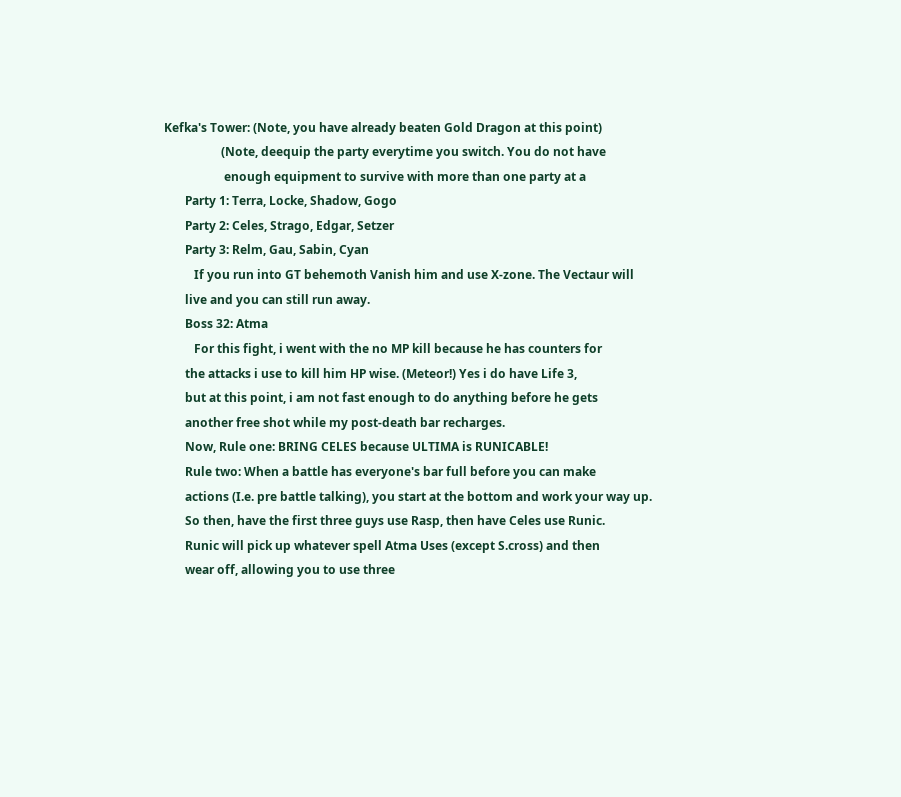Kefka's Tower: (Note, you have already beaten Gold Dragon at this point)
                   (Note, deequip the party everytime you switch. You do not have
                    enough equipment to survive with more than one party at a
       Party 1: Terra, Locke, Shadow, Gogo
       Party 2: Celes, Strago, Edgar, Setzer
       Party 3: Relm, Gau, Sabin, Cyan
          If you run into GT behemoth Vanish him and use X-zone. The Vectaur will
       live and you can still run away.
       Boss 32: Atma
          For this fight, i went with the no MP kill because he has counters for
       the attacks i use to kill him HP wise. (Meteor!) Yes i do have Life 3,
       but at this point, i am not fast enough to do anything before he gets
       another free shot while my post-death bar recharges.
       Now, Rule one: BRING CELES because ULTIMA is RUNICABLE!
       Rule two: When a battle has everyone's bar full before you can make
       actions (I.e. pre battle talking), you start at the bottom and work your way up.
       So then, have the first three guys use Rasp, then have Celes use Runic.
       Runic will pick up whatever spell Atma Uses (except S.cross) and then
       wear off, allowing you to use three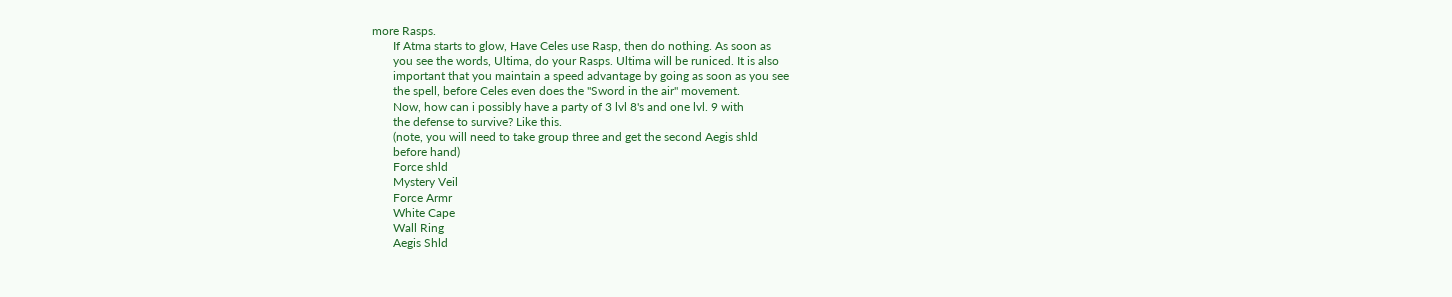more Rasps.
       If Atma starts to glow, Have Celes use Rasp, then do nothing. As soon as
       you see the words, Ultima, do your Rasps. Ultima will be runiced. It is also
       important that you maintain a speed advantage by going as soon as you see
       the spell, before Celes even does the "Sword in the air" movement.
       Now, how can i possibly have a party of 3 lvl 8's and one lvl. 9 with
       the defense to survive? Like this.
       (note, you will need to take group three and get the second Aegis shld
       before hand)
       Force shld
       Mystery Veil
       Force Armr
       White Cape
       Wall Ring
       Aegis Shld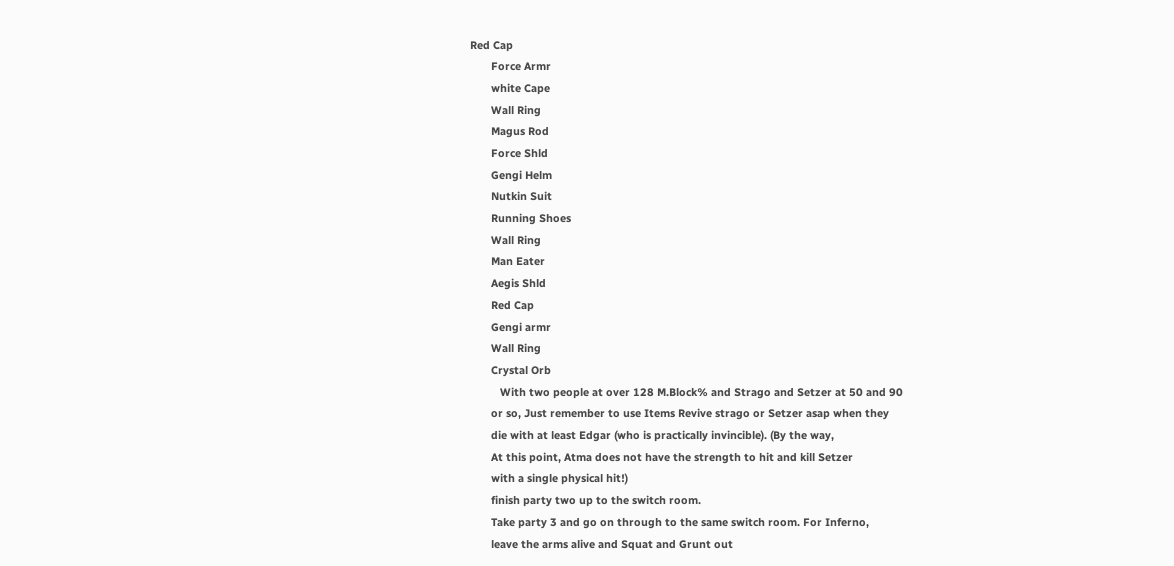Red Cap
       Force Armr
       white Cape
       Wall Ring
       Magus Rod
       Force Shld
       Gengi Helm
       Nutkin Suit
       Running Shoes
       Wall Ring
       Man Eater
       Aegis Shld
       Red Cap
       Gengi armr
       Wall Ring
       Crystal Orb
          With two people at over 128 M.Block% and Strago and Setzer at 50 and 90
       or so, Just remember to use Items Revive strago or Setzer asap when they
       die with at least Edgar (who is practically invincible). (By the way,
       At this point, Atma does not have the strength to hit and kill Setzer
       with a single physical hit!)
       finish party two up to the switch room.
       Take party 3 and go on through to the same switch room. For Inferno,
       leave the arms alive and Squat and Grunt out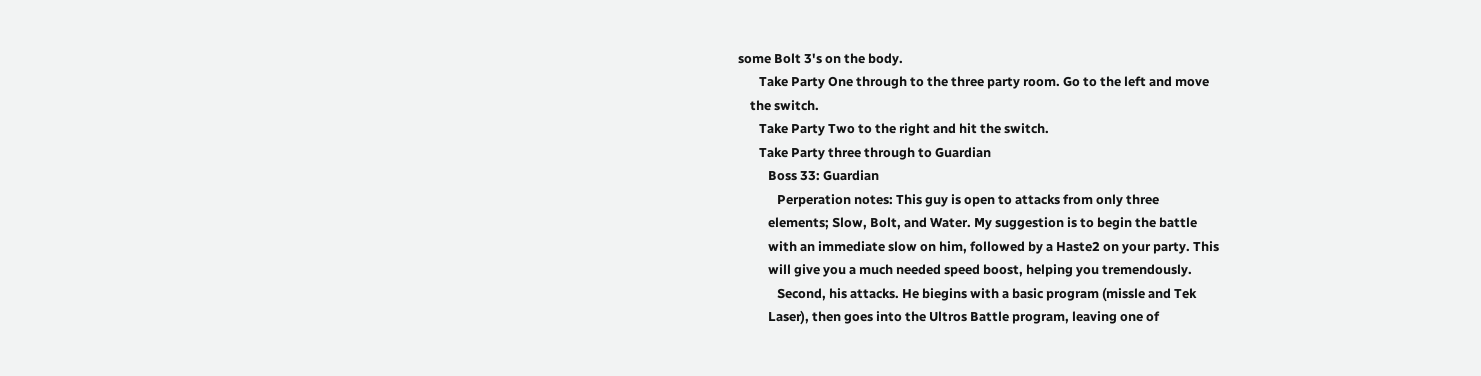some Bolt 3's on the body.
       Take Party One through to the three party room. Go to the left and move
    the switch.
       Take Party Two to the right and hit the switch.
       Take Party three through to Guardian
          Boss 33: Guardian
             Perperation notes: This guy is open to attacks from only three
          elements; Slow, Bolt, and Water. My suggestion is to begin the battle
          with an immediate slow on him, followed by a Haste2 on your party. This
          will give you a much needed speed boost, helping you tremendously.
             Second, his attacks. He biegins with a basic program (missle and Tek
          Laser), then goes into the Ultros Battle program, leaving one of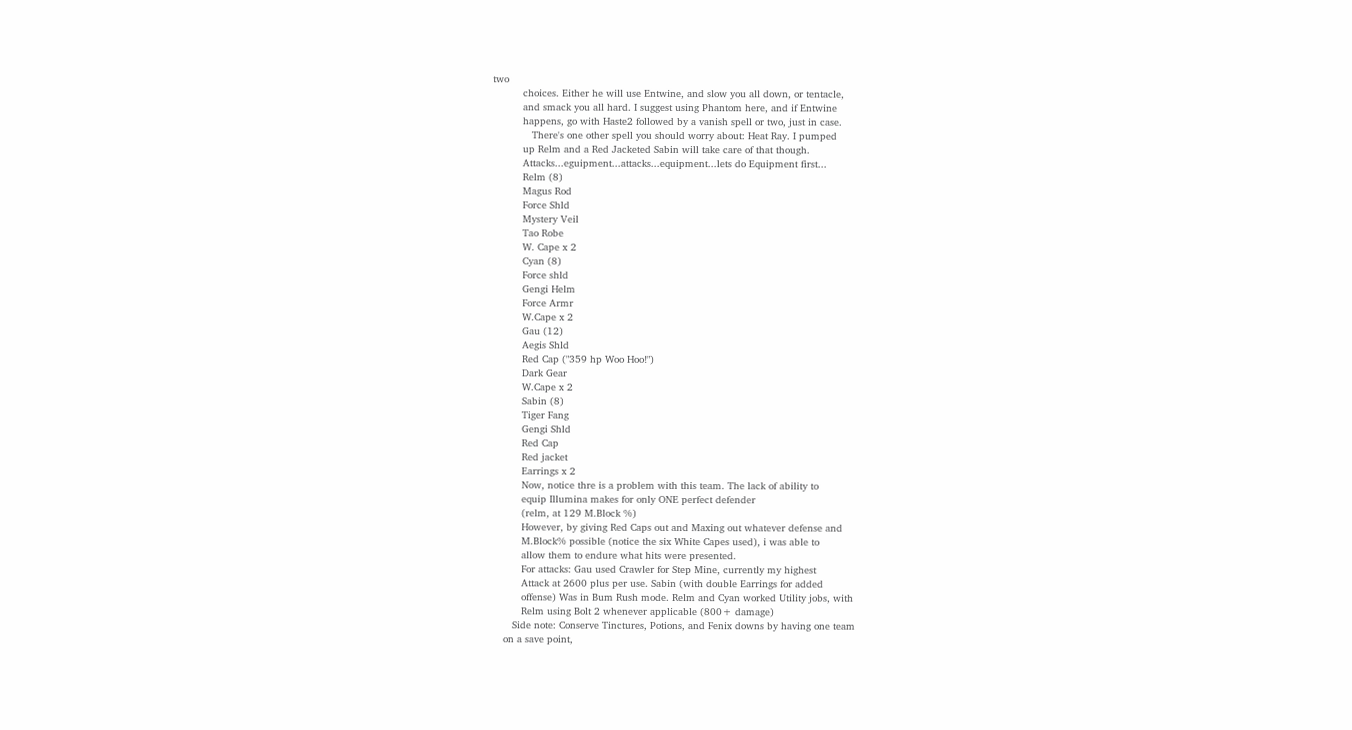two
          choices. Either he will use Entwine, and slow you all down, or tentacle,
          and smack you all hard. I suggest using Phantom here, and if Entwine
          happens, go with Haste2 followed by a vanish spell or two, just in case.
             There's one other spell you should worry about: Heat Ray. I pumped
          up Relm and a Red Jacketed Sabin will take care of that though.
          Attacks...eguipment...attacks...equipment...lets do Equipment first...
          Relm (8)
          Magus Rod
          Force Shld
          Mystery Veil
          Tao Robe
          W. Cape x 2
          Cyan (8)
          Force shld
          Gengi Helm
          Force Armr
          W.Cape x 2
          Gau (12)
          Aegis Shld
          Red Cap ("359 hp Woo Hoo!")
          Dark Gear
          W.Cape x 2
          Sabin (8)
          Tiger Fang
          Gengi Shld
          Red Cap
          Red jacket
          Earrings x 2
          Now, notice thre is a problem with this team. The lack of ability to
          equip Illumina makes for only ONE perfect defender
          (relm, at 129 M.Block %)
          However, by giving Red Caps out and Maxing out whatever defense and
          M.Block% possible (notice the six White Capes used), i was able to
          allow them to endure what hits were presented.
          For attacks: Gau used Crawler for Step Mine, currently my highest
          Attack at 2600 plus per use. Sabin (with double Earrings for added
          offense) Was in Bum Rush mode. Relm and Cyan worked Utility jobs, with
          Relm using Bolt 2 whenever applicable (800+ damage)
       Side note: Conserve Tinctures, Potions, and Fenix downs by having one team
    on a save point,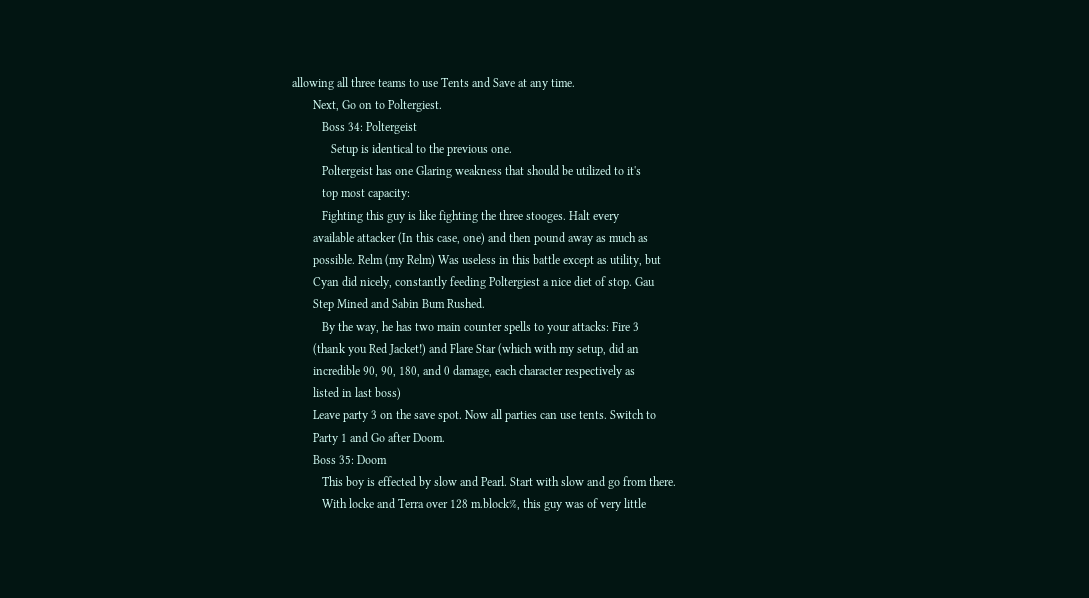allowing all three teams to use Tents and Save at any time.
       Next, Go on to Poltergiest.
          Boss 34: Poltergeist
             Setup is identical to the previous one.
          Poltergeist has one Glaring weakness that should be utilized to it's
          top most capacity:
          Fighting this guy is like fighting the three stooges. Halt every
       available attacker (In this case, one) and then pound away as much as
       possible. Relm (my Relm) Was useless in this battle except as utility, but
       Cyan did nicely, constantly feeding Poltergiest a nice diet of stop. Gau
       Step Mined and Sabin Bum Rushed.
          By the way, he has two main counter spells to your attacks: Fire 3
       (thank you Red Jacket!) and Flare Star (which with my setup, did an
       incredible 90, 90, 180, and 0 damage, each character respectively as
       listed in last boss)
       Leave party 3 on the save spot. Now all parties can use tents. Switch to
       Party 1 and Go after Doom.
       Boss 35: Doom
          This boy is effected by slow and Pearl. Start with slow and go from there.
          With locke and Terra over 128 m.block%, this guy was of very little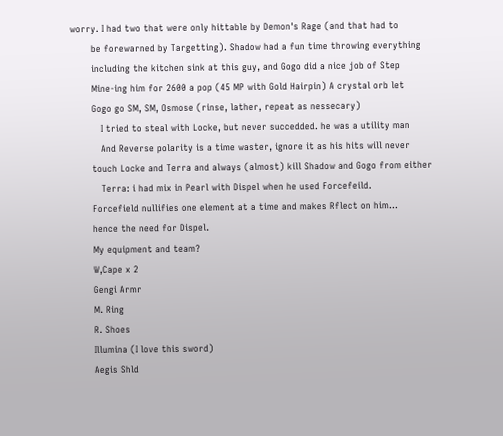worry. I had two that were only hittable by Demon's Rage (and that had to
       be forewarned by Targetting). Shadow had a fun time throwing everything
       including the kitchen sink at this guy, and Gogo did a nice job of Step
       Mine-ing him for 2600 a pop (45 MP with Gold Hairpin) A crystal orb let
       Gogo go SM, SM, Osmose (rinse, lather, repeat as nessecary)
          I tried to steal with Locke, but never succedded. he was a utility man
          And Reverse polarity is a time waster, ignore it as his hits will never
       touch Locke and Terra and always (almost) kill Shadow and Gogo from either
          Terra: i had mix in Pearl with Dispel when he used Forcefeild.
       Forcefield nullifies one element at a time and makes Rflect on him...
       hence the need for Dispel.
       My equipment and team?
       W,Cape x 2
       Gengi Armr
       M. Ring
       R. Shoes
       Illumina (I love this sword)
       Aegis Shld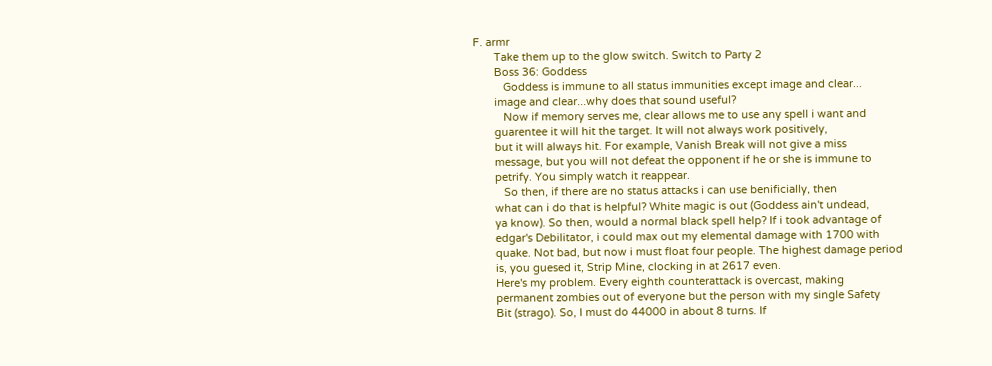F. armr
       Take them up to the glow switch. Switch to Party 2
       Boss 36: Goddess
          Goddess is immune to all status immunities except image and clear...
       image and clear...why does that sound useful?
          Now if memory serves me, clear allows me to use any spell i want and
       guarentee it will hit the target. It will not always work positively,
       but it will always hit. For example, Vanish Break will not give a miss
       message, but you will not defeat the opponent if he or she is immune to
       petrify. You simply watch it reappear.
          So then, if there are no status attacks i can use benificially, then
       what can i do that is helpful? White magic is out (Goddess ain't undead,
       ya know). So then, would a normal black spell help? If i took advantage of
       edgar's Debilitator, i could max out my elemental damage with 1700 with
       quake. Not bad, but now i must float four people. The highest damage period
       is, you guesed it, Strip Mine, clocking in at 2617 even.
       Here's my problem. Every eighth counterattack is overcast, making
       permanent zombies out of everyone but the person with my single Safety
       Bit (strago). So, I must do 44000 in about 8 turns. If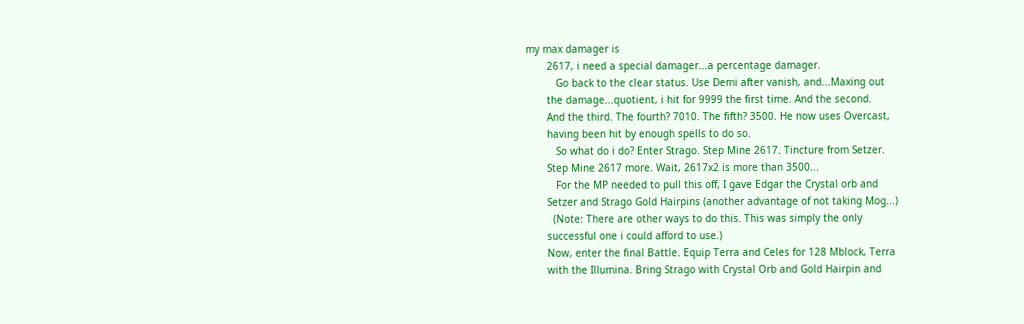my max damager is
       2617, i need a special damager...a percentage damager.
          Go back to the clear status. Use Demi after vanish, and...Maxing out
       the damage...quotient, i hit for 9999 the first time. And the second.
       And the third. The fourth? 7010. The fifth? 3500. He now uses Overcast,
       having been hit by enough spells to do so.
          So what do i do? Enter Strago. Step Mine 2617. Tincture from Setzer.
       Step Mine 2617 more. Wait, 2617x2 is more than 3500...
          For the MP needed to pull this off, I gave Edgar the Crystal orb and
       Setzer and Strago Gold Hairpins (another advantage of not taking Mog...)
         (Note: There are other ways to do this. This was simply the only
       successful one i could afford to use.)
       Now, enter the final Battle. Equip Terra and Celes for 128 Mblock, Terra
       with the Illumina. Bring Strago with Crystal Orb and Gold Hairpin and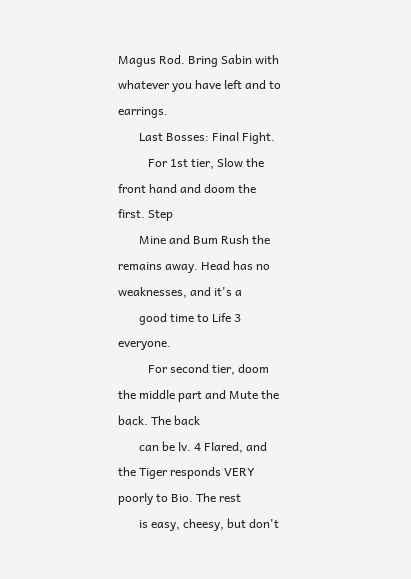Magus Rod. Bring Sabin with whatever you have left and to earrings.
       Last Bosses: Final Fight.
          For 1st tier, Slow the front hand and doom the first. Step
       Mine and Bum Rush the remains away. Head has no weaknesses, and it's a
       good time to Life 3 everyone.
          For second tier, doom the middle part and Mute the back. The back
       can be lv. 4 Flared, and the Tiger responds VERY poorly to Bio. The rest
       is easy, cheesy, but don't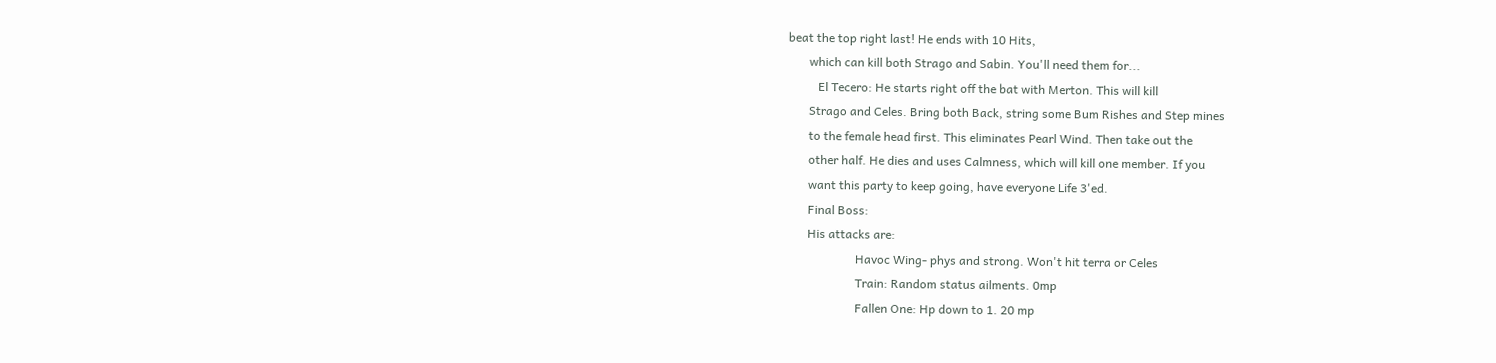beat the top right last! He ends with 10 Hits,
       which can kill both Strago and Sabin. You'll need them for...
          El Tecero: He starts right off the bat with Merton. This will kill
       Strago and Celes. Bring both Back, string some Bum Rishes and Step mines
       to the female head first. This eliminates Pearl Wind. Then take out the
       other half. He dies and uses Calmness, which will kill one member. If you
       want this party to keep going, have everyone Life 3'ed.
       Final Boss:
       His attacks are:
                       Havoc Wing- phys and strong. Won't hit terra or Celes
                       Train: Random status ailments. 0mp
                       Fallen One: Hp down to 1. 20 mp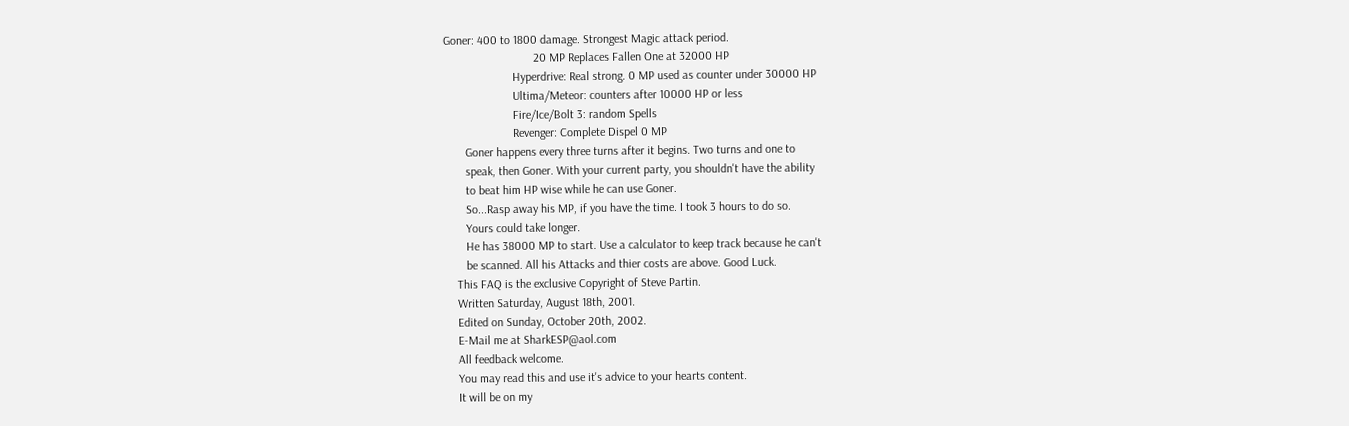Goner: 400 to 1800 damage. Strongest Magic attack period.
                              20 MP Replaces Fallen One at 32000 HP
                       Hyperdrive: Real strong. 0 MP used as counter under 30000 HP
                       Ultima/Meteor: counters after 10000 HP or less
                       Fire/Ice/Bolt 3: random Spells
                       Revenger: Complete Dispel 0 MP
       Goner happens every three turns after it begins. Two turns and one to
       speak, then Goner. With your current party, you shouldn't have the ability
       to beat him HP wise while he can use Goner.
       So...Rasp away his MP, if you have the time. I took 3 hours to do so.
       Yours could take longer.
       He has 38000 MP to start. Use a calculator to keep track because he can't
       be scanned. All his Attacks and thier costs are above. Good Luck.
    This FAQ is the exclusive Copyright of Steve Partin.
    Written Saturday, August 18th, 2001.
    Edited on Sunday, October 20th, 2002.
    E-Mail me at SharkESP@aol.com
    All feedback welcome.
    You may read this and use it's advice to your hearts content.
    It will be on my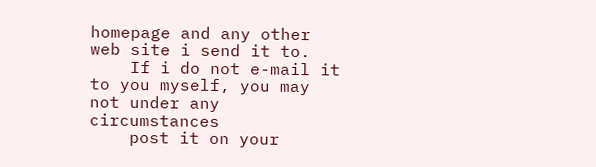homepage and any other web site i send it to.
    If i do not e-mail it to you myself, you may not under any circumstances
    post it on your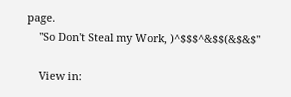page.
    "So Don't Steal my Work, )^$$$^&$$(&$&$"

    View in: